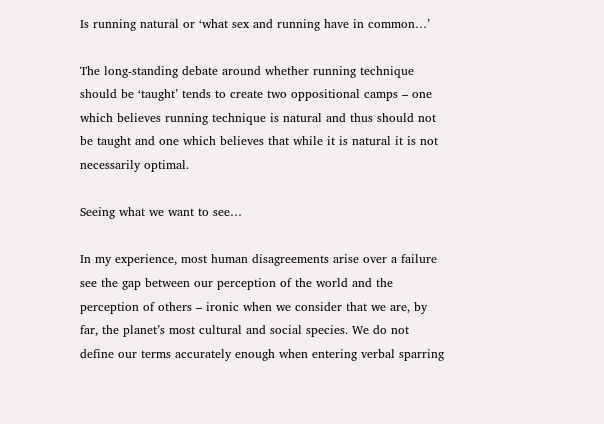Is running natural or ‘what sex and running have in common…’

The long-standing debate around whether running technique should be ‘taught’ tends to create two oppositional camps – one which believes running technique is natural and thus should not be taught and one which believes that while it is natural it is not necessarily optimal.

Seeing what we want to see…

In my experience, most human disagreements arise over a failure see the gap between our perception of the world and the perception of others – ironic when we consider that we are, by far, the planet’s most cultural and social species. We do not define our terms accurately enough when entering verbal sparring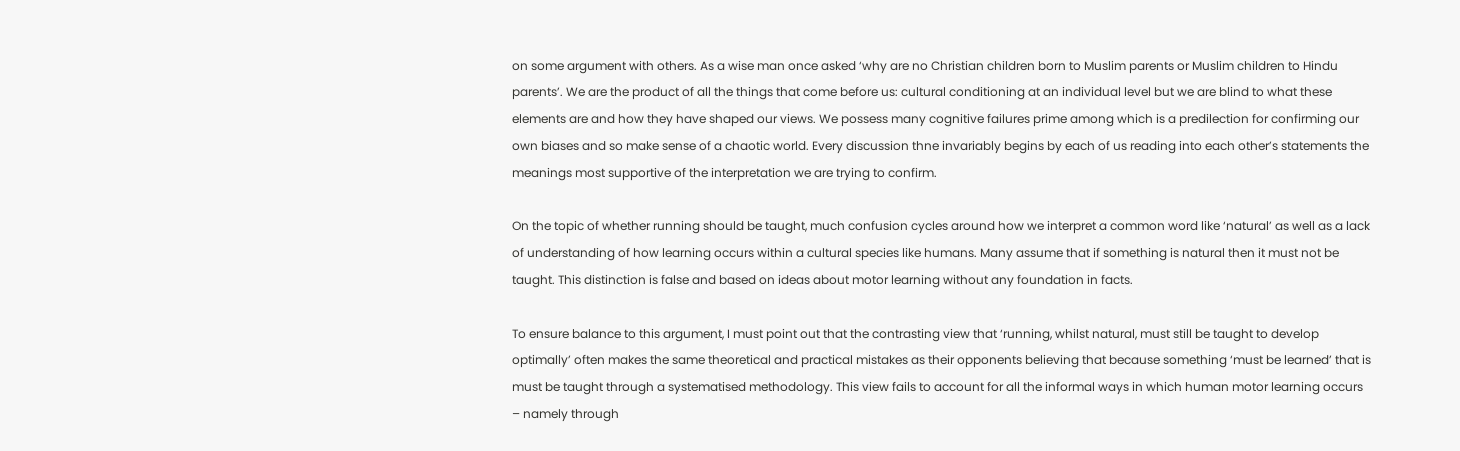on some argument with others. As a wise man once asked ‘why are no Christian children born to Muslim parents or Muslim children to Hindu parents’. We are the product of all the things that come before us: cultural conditioning at an individual level but we are blind to what these elements are and how they have shaped our views. We possess many cognitive failures prime among which is a predilection for confirming our own biases and so make sense of a chaotic world. Every discussion thne invariably begins by each of us reading into each other’s statements the meanings most supportive of the interpretation we are trying to confirm.

On the topic of whether running should be taught, much confusion cycles around how we interpret a common word like ‘natural’ as well as a lack of understanding of how learning occurs within a cultural species like humans. Many assume that if something is natural then it must not be taught. This distinction is false and based on ideas about motor learning without any foundation in facts.

To ensure balance to this argument, I must point out that the contrasting view that ‘running, whilst natural, must still be taught to develop optimally’ often makes the same theoretical and practical mistakes as their opponents believing that because something ‘must be learned’ that is must be taught through a systematised methodology. This view fails to account for all the informal ways in which human motor learning occurs – namely through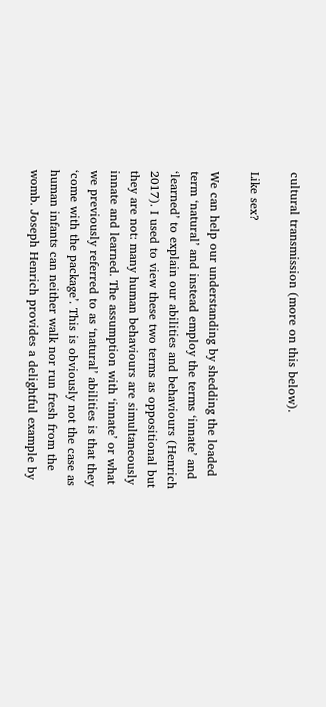cultural transmission (more on this below).

Like sex?

We can help our understanding by shedding the loaded term ‘natural’ and instead employ the terms ‘innate’ and ‘learned’ to explain our abilities and behaviours (Henrich 2017). I used to view these two terms as oppositional but they are not: many human behaviours are simultaneously innate and learned. The assumption with ‘innate’ or what we previously referred to as ‘natural’ abilities is that they ‘come with the package’. This is obviously not the case as human infants can neither walk nor run fresh from the womb. Joseph Henrich provides a delightful example by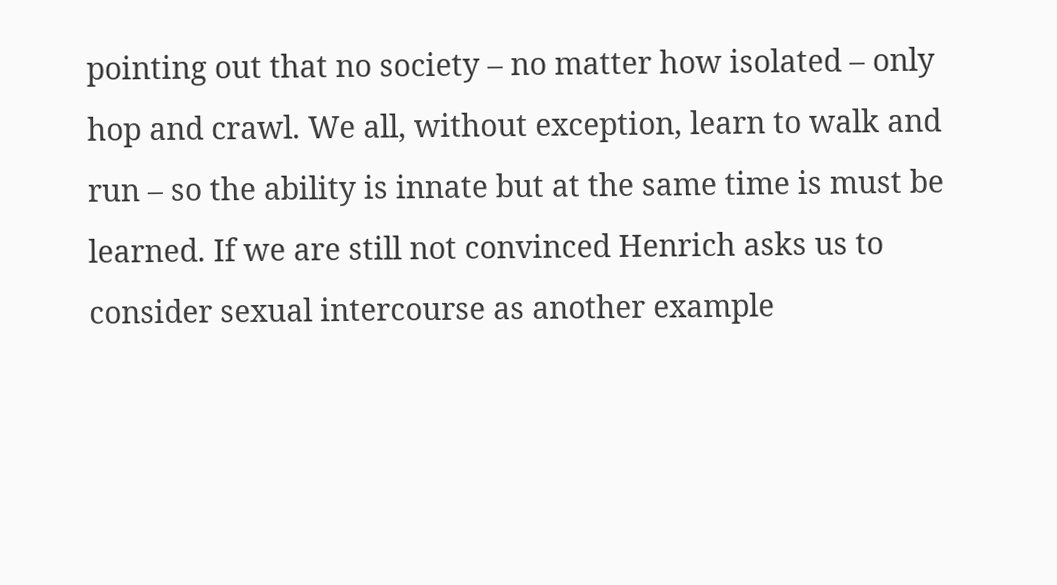pointing out that no society – no matter how isolated – only hop and crawl. We all, without exception, learn to walk and run – so the ability is innate but at the same time is must be learned. If we are still not convinced Henrich asks us to consider sexual intercourse as another example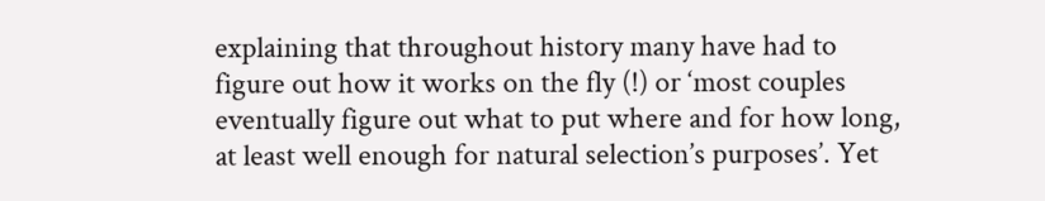explaining that throughout history many have had to figure out how it works on the fly (!) or ‘most couples eventually figure out what to put where and for how long, at least well enough for natural selection’s purposes’. Yet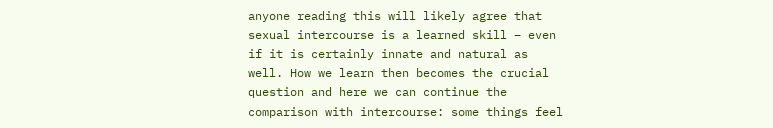anyone reading this will likely agree that sexual intercourse is a learned skill – even if it is certainly innate and natural as well. How we learn then becomes the crucial question and here we can continue the comparison with intercourse: some things feel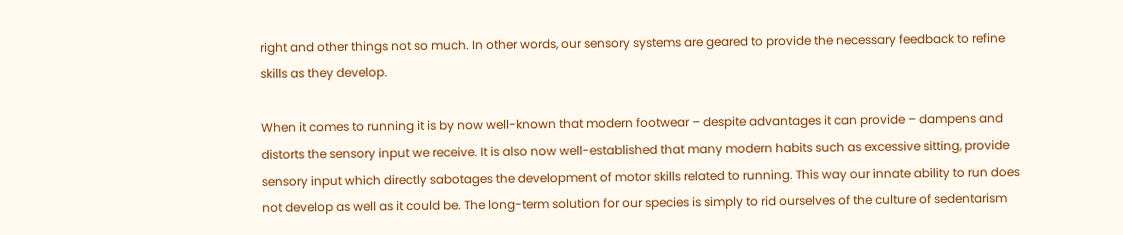right and other things not so much. In other words, our sensory systems are geared to provide the necessary feedback to refine skills as they develop.

When it comes to running it is by now well-known that modern footwear – despite advantages it can provide – dampens and distorts the sensory input we receive. It is also now well-established that many modern habits such as excessive sitting, provide sensory input which directly sabotages the development of motor skills related to running. This way our innate ability to run does not develop as well as it could be. The long-term solution for our species is simply to rid ourselves of the culture of sedentarism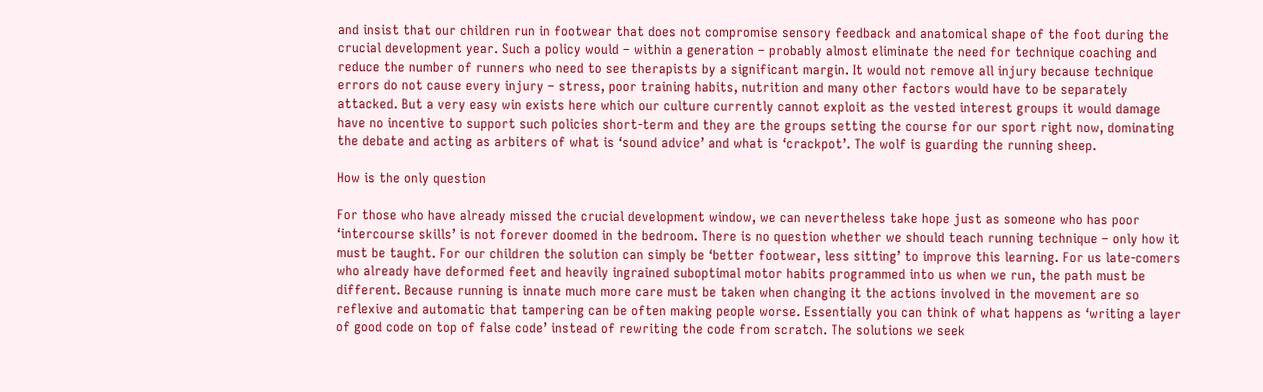and insist that our children run in footwear that does not compromise sensory feedback and anatomical shape of the foot during the crucial development year. Such a policy would – within a generation – probably almost eliminate the need for technique coaching and reduce the number of runners who need to see therapists by a significant margin. It would not remove all injury because technique errors do not cause every injury – stress, poor training habits, nutrition and many other factors would have to be separately attacked. But a very easy win exists here which our culture currently cannot exploit as the vested interest groups it would damage have no incentive to support such policies short-term and they are the groups setting the course for our sport right now, dominating the debate and acting as arbiters of what is ‘sound advice’ and what is ‘crackpot’. The wolf is guarding the running sheep.

How is the only question

For those who have already missed the crucial development window, we can nevertheless take hope just as someone who has poor ‘intercourse skills’ is not forever doomed in the bedroom. There is no question whether we should teach running technique – only how it must be taught. For our children the solution can simply be ‘better footwear, less sitting’ to improve this learning. For us late-comers who already have deformed feet and heavily ingrained suboptimal motor habits programmed into us when we run, the path must be different. Because running is innate much more care must be taken when changing it the actions involved in the movement are so reflexive and automatic that tampering can be often making people worse. Essentially you can think of what happens as ‘writing a layer of good code on top of false code’ instead of rewriting the code from scratch. The solutions we seek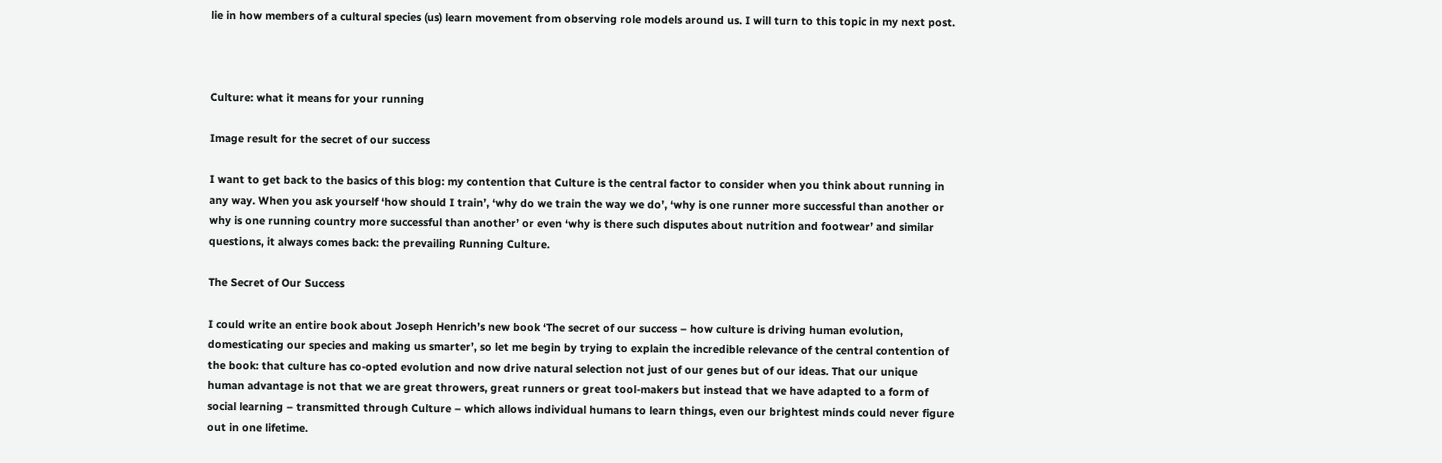lie in how members of a cultural species (us) learn movement from observing role models around us. I will turn to this topic in my next post.



Culture: what it means for your running

Image result for the secret of our success

I want to get back to the basics of this blog: my contention that Culture is the central factor to consider when you think about running in any way. When you ask yourself ‘how should I train’, ‘why do we train the way we do’, ‘why is one runner more successful than another or why is one running country more successful than another’ or even ‘why is there such disputes about nutrition and footwear’ and similar questions, it always comes back: the prevailing Running Culture.

The Secret of Our Success

I could write an entire book about Joseph Henrich’s new book ‘The secret of our success – how culture is driving human evolution, domesticating our species and making us smarter’, so let me begin by trying to explain the incredible relevance of the central contention of the book: that culture has co-opted evolution and now drive natural selection not just of our genes but of our ideas. That our unique human advantage is not that we are great throwers, great runners or great tool-makers but instead that we have adapted to a form of social learning – transmitted through Culture – which allows individual humans to learn things, even our brightest minds could never figure out in one lifetime.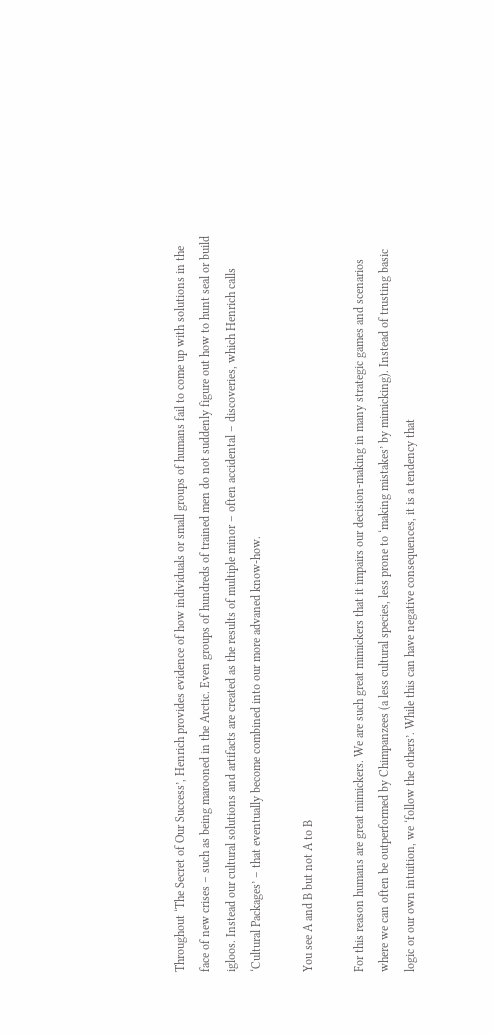Throughout ‘The Secret of Our Success’, Henrich provides evidence of how individuals or small groups of humans fail to come up with solutions in the face of new crises – such as being marooned in the Arctic. Even groups of hundreds of trained men do not suddenly figure out how to hunt seal or build igloos. Instead our cultural solutions and artifacts are created as the results of multiple minor – often accidental – discoveries, which Henrich calls ‘Cultural Packages’ – that eventually become combined into our more advaned know-how.

You see A and B but not A to B

For this reason humans are great mimickers. We are such great mimickers that it impairs our decision-making in many strategic games and scenarios where we can often be outperformed by Chimpanzees (a less cultural species, less prone to ‘making mistakes’ by mimicking). Instead of trusting basic logic or our own intuition, we ‘follow the others’. While this can have negative consequences, it is a tendency that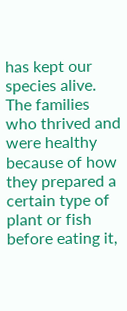has kept our species alive. The families who thrived and were healthy because of how they prepared a certain type of plant or fish before eating it,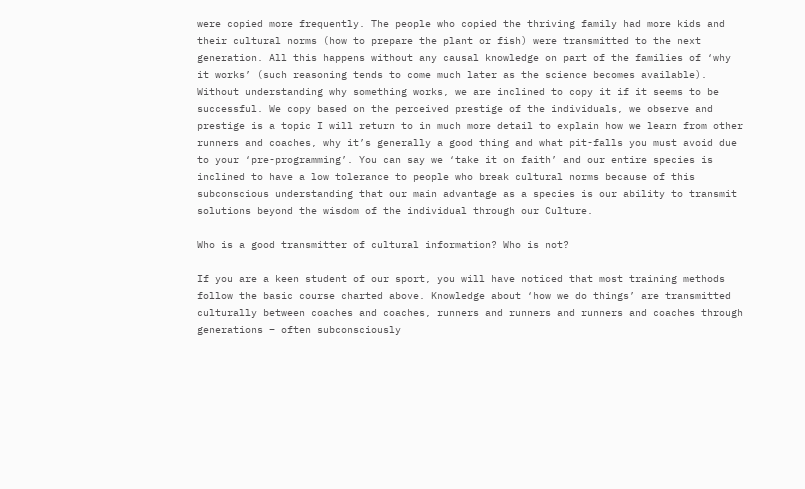were copied more frequently. The people who copied the thriving family had more kids and their cultural norms (how to prepare the plant or fish) were transmitted to the next generation. All this happens without any causal knowledge on part of the families of ‘why it works’ (such reasoning tends to come much later as the science becomes available). Without understanding why something works, we are inclined to copy it if it seems to be successful. We copy based on the perceived prestige of the individuals, we observe and prestige is a topic I will return to in much more detail to explain how we learn from other runners and coaches, why it’s generally a good thing and what pit-falls you must avoid due to your ‘pre-programming’. You can say we ‘take it on faith’ and our entire species is inclined to have a low tolerance to people who break cultural norms because of this subconscious understanding that our main advantage as a species is our ability to transmit solutions beyond the wisdom of the individual through our Culture.

Who is a good transmitter of cultural information? Who is not?

If you are a keen student of our sport, you will have noticed that most training methods follow the basic course charted above. Knowledge about ‘how we do things’ are transmitted culturally between coaches and coaches, runners and runners and runners and coaches through generations – often subconsciously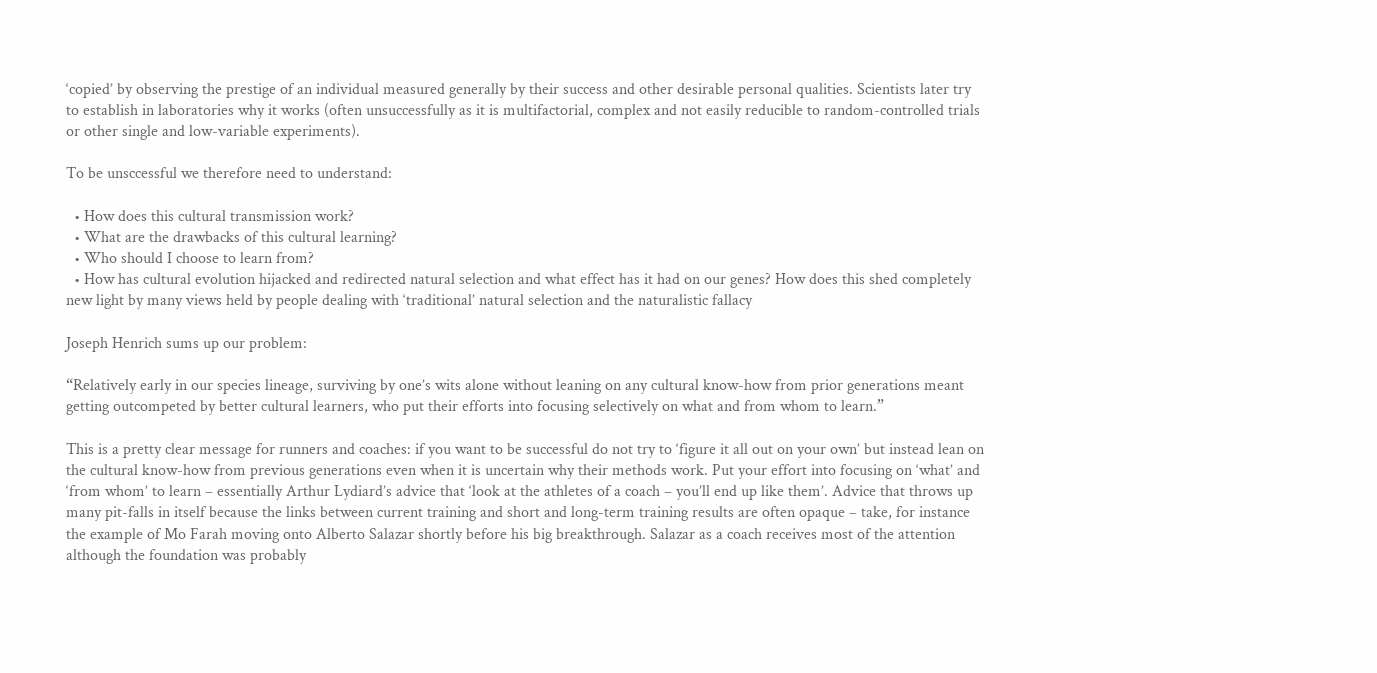‘copied’ by observing the prestige of an individual measured generally by their success and other desirable personal qualities. Scientists later try to establish in laboratories why it works (often unsuccessfully as it is multifactorial, complex and not easily reducible to random-controlled trials or other single and low-variable experiments).

To be unsccessful we therefore need to understand:

  • How does this cultural transmission work?
  • What are the drawbacks of this cultural learning?
  • Who should I choose to learn from?
  • How has cultural evolution hijacked and redirected natural selection and what effect has it had on our genes? How does this shed completely new light by many views held by people dealing with ‘traditional’ natural selection and the naturalistic fallacy

Joseph Henrich sums up our problem:

“Relatively early in our species lineage, surviving by one’s wits alone without leaning on any cultural know-how from prior generations meant getting outcompeted by better cultural learners, who put their efforts into focusing selectively on what and from whom to learn.”

This is a pretty clear message for runners and coaches: if you want to be successful do not try to ‘figure it all out on your own’ but instead lean on the cultural know-how from previous generations even when it is uncertain why their methods work. Put your effort into focusing on ‘what’ and ‘from whom’ to learn – essentially Arthur Lydiard’s advice that ‘look at the athletes of a coach – you’ll end up like them’. Advice that throws up many pit-falls in itself because the links between current training and short and long-term training results are often opaque – take, for instance the example of Mo Farah moving onto Alberto Salazar shortly before his big breakthrough. Salazar as a coach receives most of the attention although the foundation was probably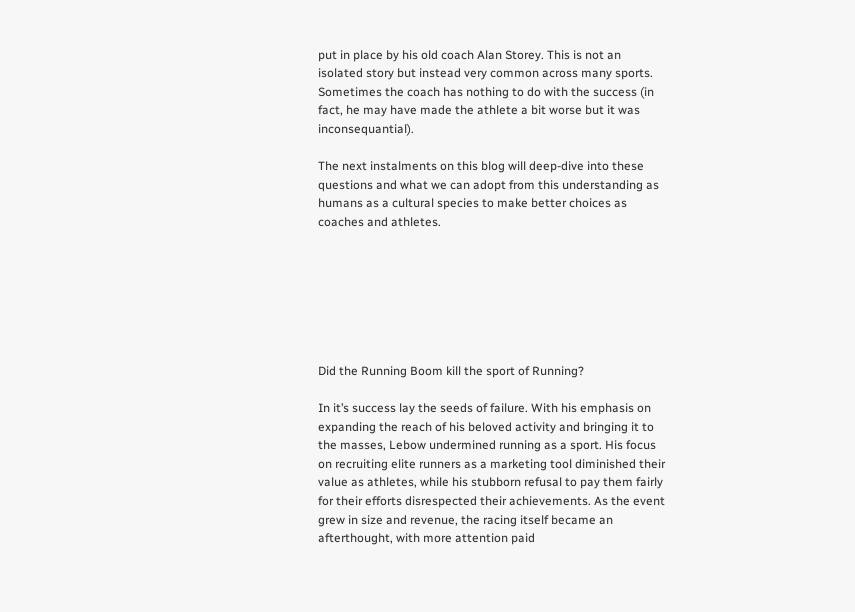put in place by his old coach Alan Storey. This is not an isolated story but instead very common across many sports. Sometimes the coach has nothing to do with the success (in fact, he may have made the athlete a bit worse but it was inconsequantial).

The next instalments on this blog will deep-dive into these questions and what we can adopt from this understanding as humans as a cultural species to make better choices as coaches and athletes.







Did the Running Boom kill the sport of Running?

In it’s success lay the seeds of failure. With his emphasis on expanding the reach of his beloved activity and bringing it to the masses, Lebow undermined running as a sport. His focus on recruiting elite runners as a marketing tool diminished their value as athletes, while his stubborn refusal to pay them fairly for their efforts disrespected their achievements. As the event grew in size and revenue, the racing itself became an afterthought, with more attention paid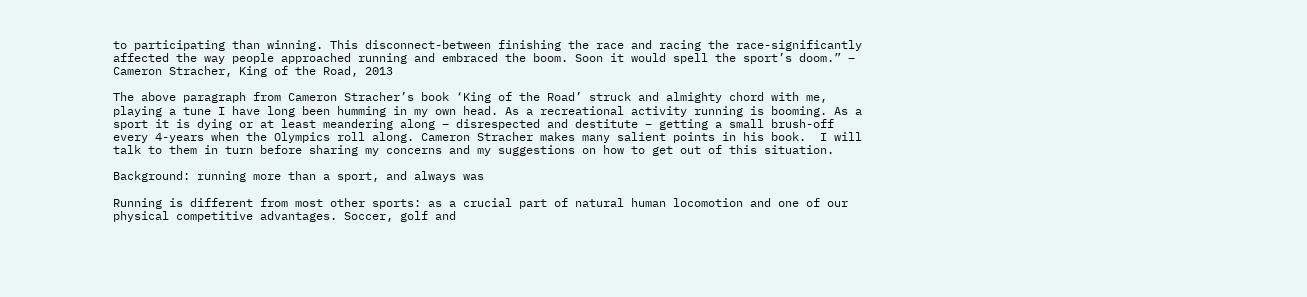to participating than winning. This disconnect-between finishing the race and racing the race-significantly affected the way people approached running and embraced the boom. Soon it would spell the sport’s doom.” – Cameron Stracher, King of the Road, 2013

The above paragraph from Cameron Stracher’s book ‘King of the Road’ struck and almighty chord with me, playing a tune I have long been humming in my own head. As a recreational activity running is booming. As a sport it is dying or at least meandering along – disrespected and destitute – getting a small brush-off every 4-years when the Olympics roll along. Cameron Stracher makes many salient points in his book.  I will talk to them in turn before sharing my concerns and my suggestions on how to get out of this situation.

Background: running more than a sport, and always was

Running is different from most other sports: as a crucial part of natural human locomotion and one of our physical competitive advantages. Soccer, golf and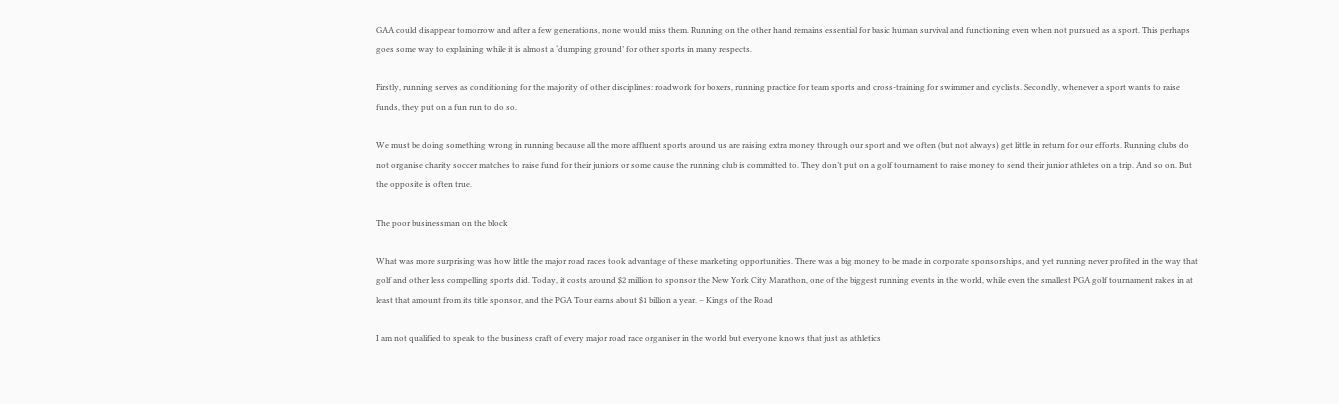GAA could disappear tomorrow and after a few generations, none would miss them. Running on the other hand remains essential for basic human survival and functioning even when not pursued as a sport. This perhaps goes some way to explaining while it is almost a ‘dumping ground’ for other sports in many respects.

Firstly, running serves as conditioning for the majority of other disciplines: roadwork for boxers, running practice for team sports and cross-training for swimmer and cyclists. Secondly, whenever a sport wants to raise funds, they put on a fun run to do so.

We must be doing something wrong in running because all the more affluent sports around us are raising extra money through our sport and we often (but not always) get little in return for our efforts. Running clubs do not organise charity soccer matches to raise fund for their juniors or some cause the running club is committed to. They don’t put on a golf tournament to raise money to send their junior athletes on a trip. And so on. But the opposite is often true.

The poor businessman on the block

What was more surprising was how little the major road races took advantage of these marketing opportunities. There was a big money to be made in corporate sponsorships, and yet running never profited in the way that golf and other less compelling sports did. Today, it costs around $2 million to sponsor the New York City Marathon, one of the biggest running events in the world, while even the smallest PGA golf tournament rakes in at least that amount from its title sponsor, and the PGA Tour earns about $1 billion a year. – Kings of the Road

I am not qualified to speak to the business craft of every major road race organiser in the world but everyone knows that just as athletics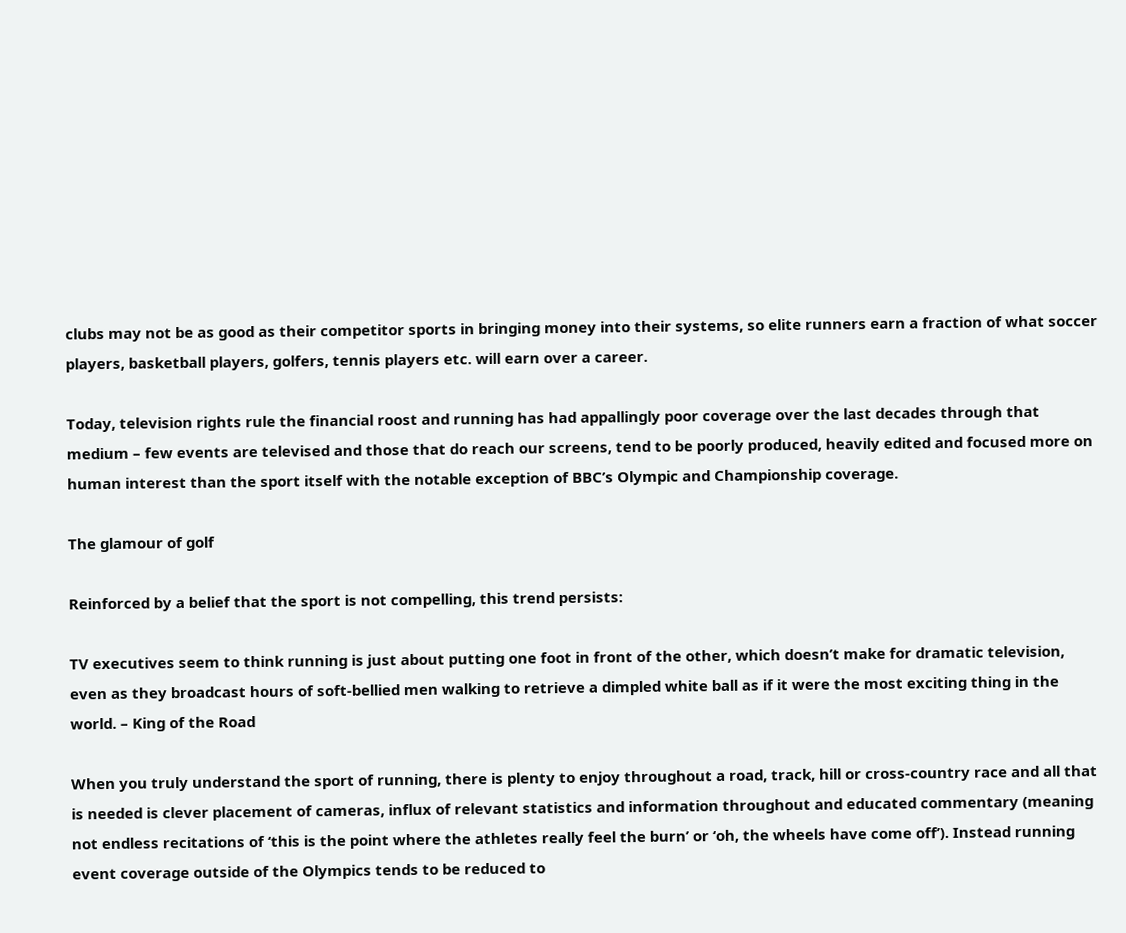clubs may not be as good as their competitor sports in bringing money into their systems, so elite runners earn a fraction of what soccer players, basketball players, golfers, tennis players etc. will earn over a career.

Today, television rights rule the financial roost and running has had appallingly poor coverage over the last decades through that medium – few events are televised and those that do reach our screens, tend to be poorly produced, heavily edited and focused more on human interest than the sport itself with the notable exception of BBC’s Olympic and Championship coverage.

The glamour of golf

Reinforced by a belief that the sport is not compelling, this trend persists:

TV executives seem to think running is just about putting one foot in front of the other, which doesn’t make for dramatic television, even as they broadcast hours of soft-bellied men walking to retrieve a dimpled white ball as if it were the most exciting thing in the world. – King of the Road

When you truly understand the sport of running, there is plenty to enjoy throughout a road, track, hill or cross-country race and all that is needed is clever placement of cameras, influx of relevant statistics and information throughout and educated commentary (meaning not endless recitations of ‘this is the point where the athletes really feel the burn’ or ‘oh, the wheels have come off’). Instead running event coverage outside of the Olympics tends to be reduced to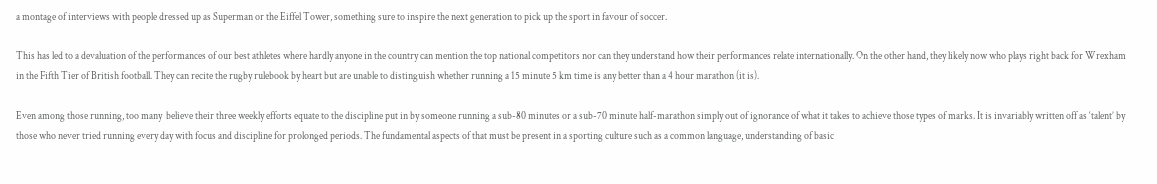a montage of interviews with people dressed up as Superman or the Eiffel Tower, something sure to inspire the next generation to pick up the sport in favour of soccer.

This has led to a devaluation of the performances of our best athletes where hardly anyone in the country can mention the top national competitors nor can they understand how their performances relate internationally. On the other hand, they likely now who plays right back for Wrexham in the Fifth Tier of British football. They can recite the rugby rulebook by heart but are unable to distinguish whether running a 15 minute 5 km time is any better than a 4 hour marathon (it is).

Even among those running, too many  believe their three weekly efforts equate to the discipline put in by someone running a sub-80 minutes or a sub-70 minute half-marathon simply out of ignorance of what it takes to achieve those types of marks. It is invariably written off as ‘talent’ by those who never tried running every day with focus and discipline for prolonged periods. The fundamental aspects of that must be present in a sporting culture such as a common language, understanding of basic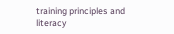training principles and literacy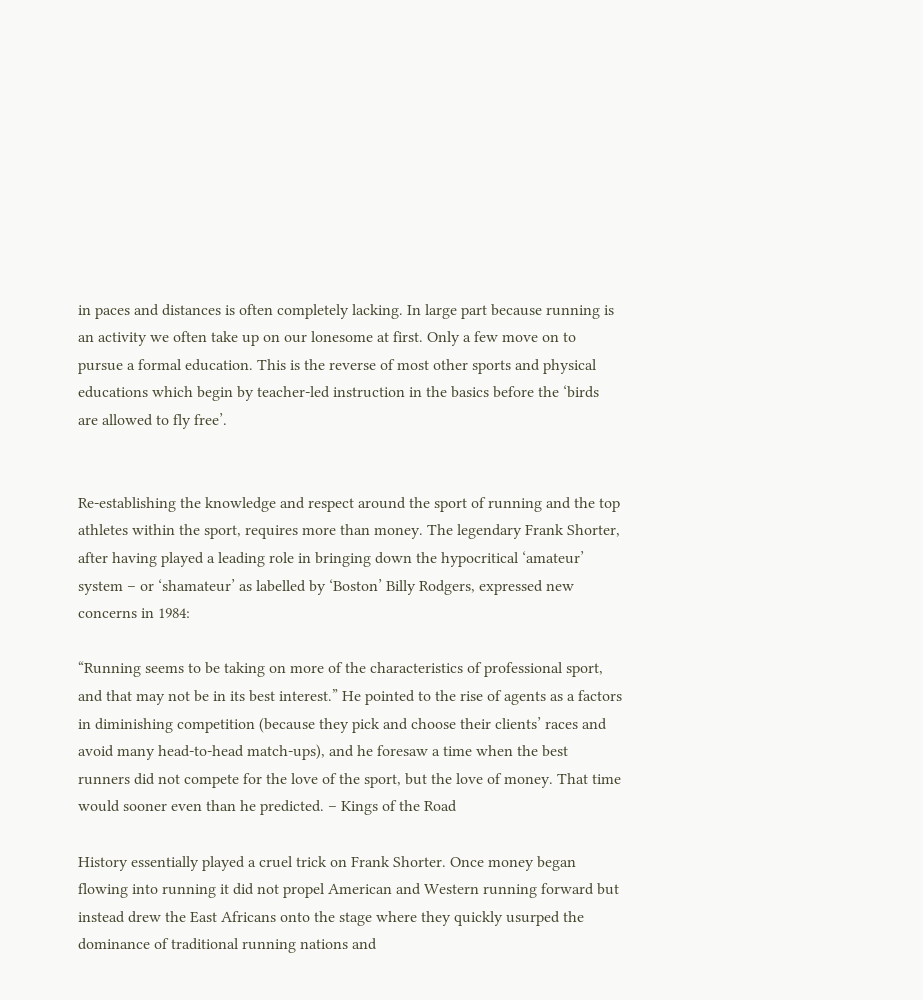in paces and distances is often completely lacking. In large part because running is an activity we often take up on our lonesome at first. Only a few move on to pursue a formal education. This is the reverse of most other sports and physical educations which begin by teacher-led instruction in the basics before the ‘birds are allowed to fly free’.


Re-establishing the knowledge and respect around the sport of running and the top athletes within the sport, requires more than money. The legendary Frank Shorter, after having played a leading role in bringing down the hypocritical ‘amateur’ system – or ‘shamateur’ as labelled by ‘Boston’ Billy Rodgers, expressed new concerns in 1984:

“Running seems to be taking on more of the characteristics of professional sport, and that may not be in its best interest.” He pointed to the rise of agents as a factors in diminishing competition (because they pick and choose their clients’ races and avoid many head-to-head match-ups), and he foresaw a time when the best runners did not compete for the love of the sport, but the love of money. That time would sooner even than he predicted. – Kings of the Road

History essentially played a cruel trick on Frank Shorter. Once money began flowing into running it did not propel American and Western running forward but instead drew the East Africans onto the stage where they quickly usurped the dominance of traditional running nations and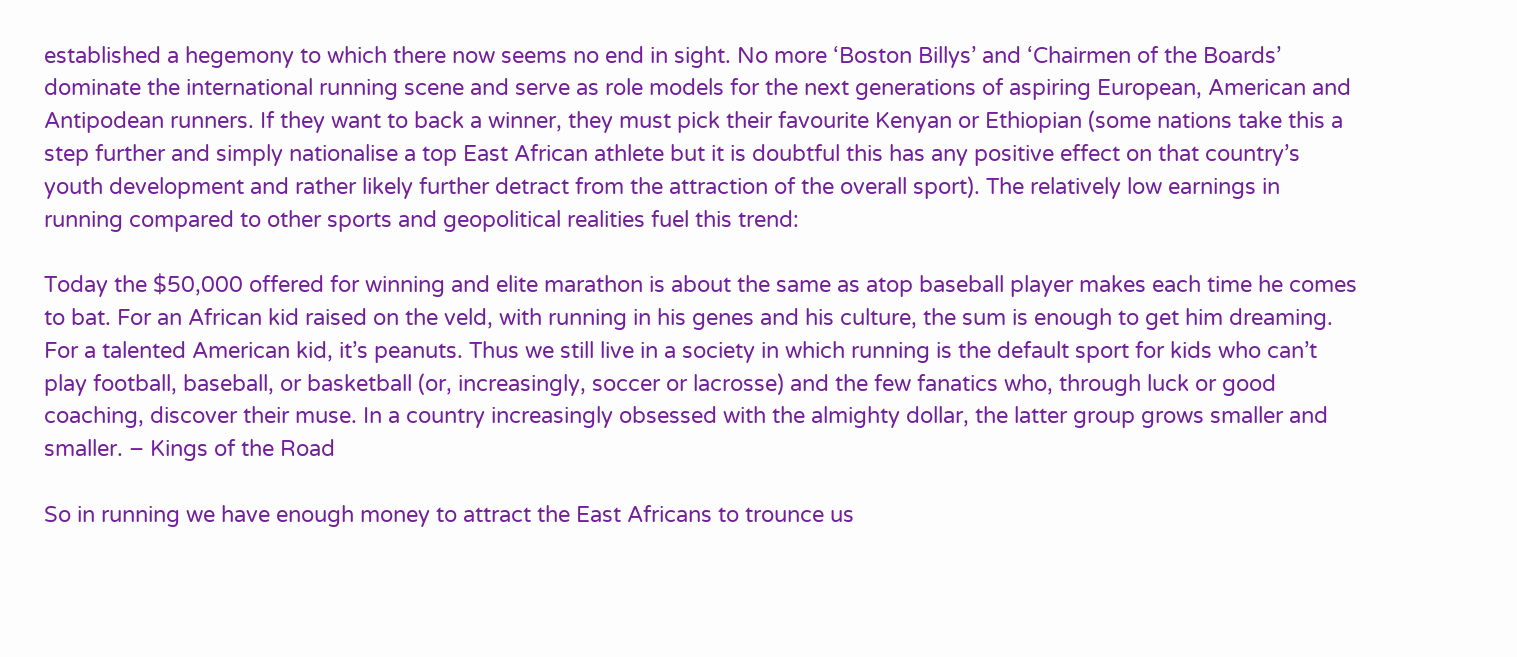established a hegemony to which there now seems no end in sight. No more ‘Boston Billys’ and ‘Chairmen of the Boards’ dominate the international running scene and serve as role models for the next generations of aspiring European, American and Antipodean runners. If they want to back a winner, they must pick their favourite Kenyan or Ethiopian (some nations take this a step further and simply nationalise a top East African athlete but it is doubtful this has any positive effect on that country’s youth development and rather likely further detract from the attraction of the overall sport). The relatively low earnings in running compared to other sports and geopolitical realities fuel this trend:

Today the $50,000 offered for winning and elite marathon is about the same as atop baseball player makes each time he comes to bat. For an African kid raised on the veld, with running in his genes and his culture, the sum is enough to get him dreaming. For a talented American kid, it’s peanuts. Thus we still live in a society in which running is the default sport for kids who can’t play football, baseball, or basketball (or, increasingly, soccer or lacrosse) and the few fanatics who, through luck or good coaching, discover their muse. In a country increasingly obsessed with the almighty dollar, the latter group grows smaller and smaller. – Kings of the Road

So in running we have enough money to attract the East Africans to trounce us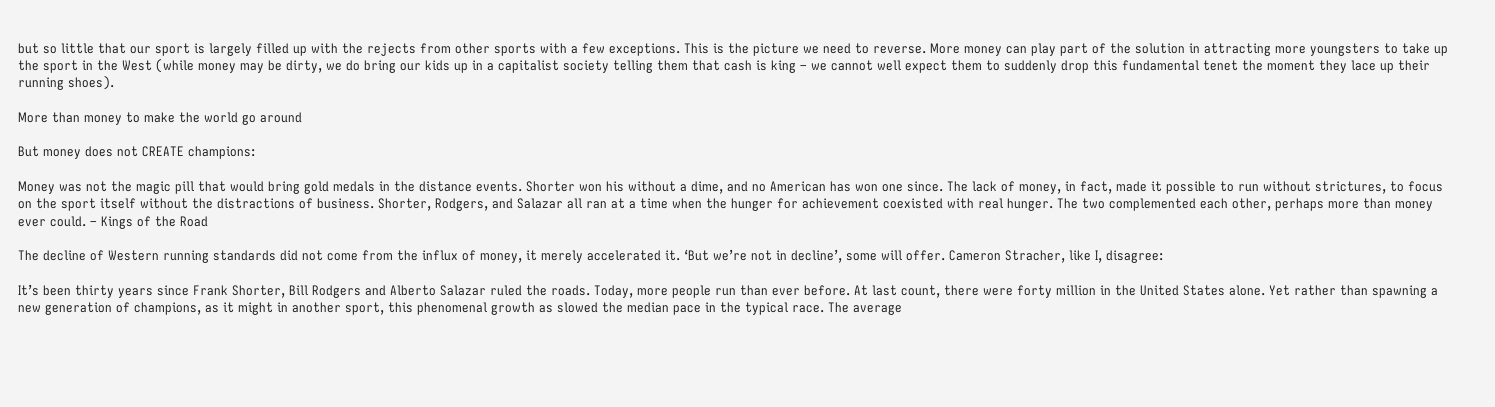but so little that our sport is largely filled up with the rejects from other sports with a few exceptions. This is the picture we need to reverse. More money can play part of the solution in attracting more youngsters to take up the sport in the West (while money may be dirty, we do bring our kids up in a capitalist society telling them that cash is king – we cannot well expect them to suddenly drop this fundamental tenet the moment they lace up their running shoes).

More than money to make the world go around

But money does not CREATE champions:

Money was not the magic pill that would bring gold medals in the distance events. Shorter won his without a dime, and no American has won one since. The lack of money, in fact, made it possible to run without strictures, to focus on the sport itself without the distractions of business. Shorter, Rodgers, and Salazar all ran at a time when the hunger for achievement coexisted with real hunger. The two complemented each other, perhaps more than money ever could. – Kings of the Road

The decline of Western running standards did not come from the influx of money, it merely accelerated it. ‘But we’re not in decline’, some will offer. Cameron Stracher, like I, disagree:

It’s been thirty years since Frank Shorter, Bill Rodgers and Alberto Salazar ruled the roads. Today, more people run than ever before. At last count, there were forty million in the United States alone. Yet rather than spawning a new generation of champions, as it might in another sport, this phenomenal growth as slowed the median pace in the typical race. The average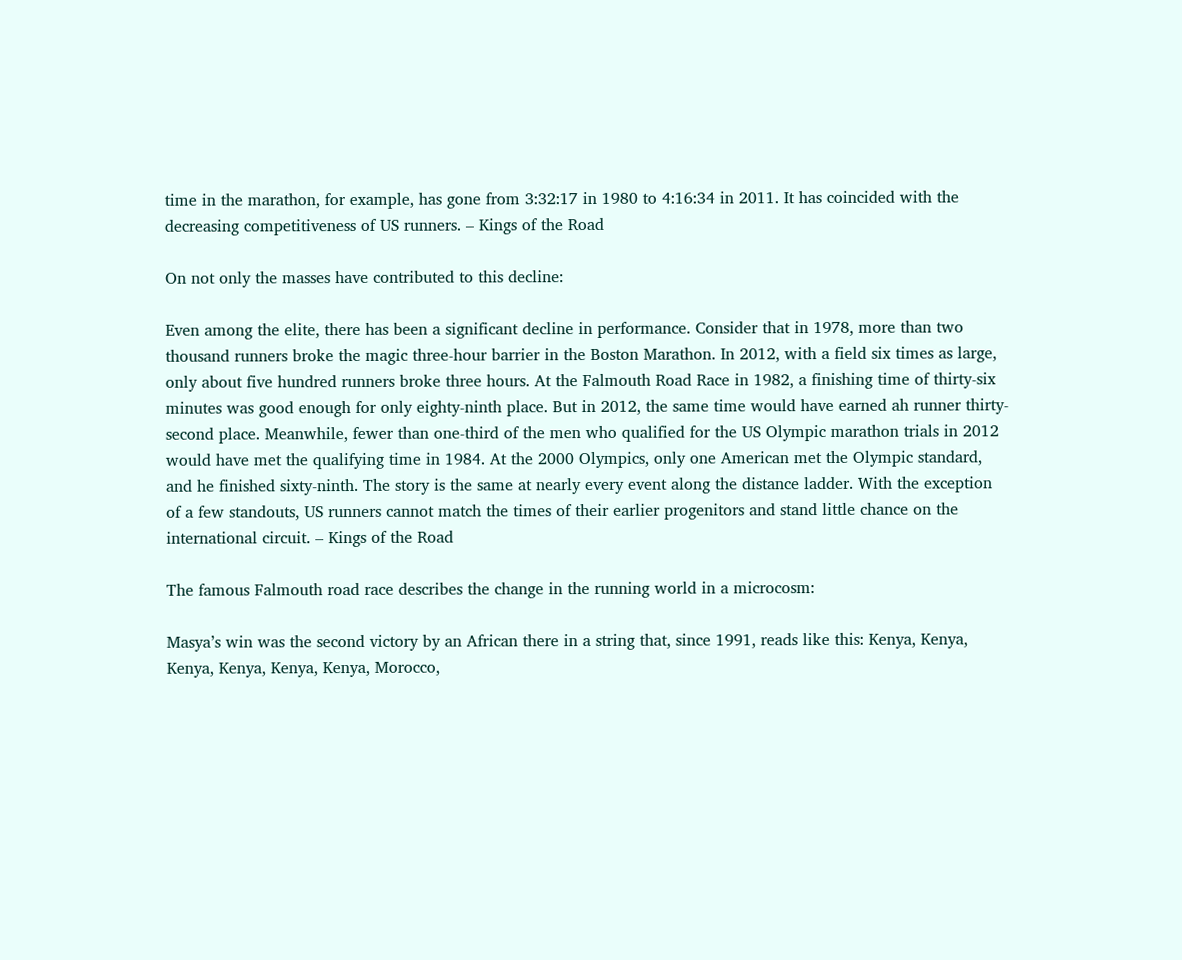time in the marathon, for example, has gone from 3:32:17 in 1980 to 4:16:34 in 2011. It has coincided with the decreasing competitiveness of US runners. – Kings of the Road

On not only the masses have contributed to this decline:

Even among the elite, there has been a significant decline in performance. Consider that in 1978, more than two thousand runners broke the magic three-hour barrier in the Boston Marathon. In 2012, with a field six times as large, only about five hundred runners broke three hours. At the Falmouth Road Race in 1982, a finishing time of thirty-six minutes was good enough for only eighty-ninth place. But in 2012, the same time would have earned ah runner thirty-second place. Meanwhile, fewer than one-third of the men who qualified for the US Olympic marathon trials in 2012 would have met the qualifying time in 1984. At the 2000 Olympics, only one American met the Olympic standard, and he finished sixty-ninth. The story is the same at nearly every event along the distance ladder. With the exception of a few standouts, US runners cannot match the times of their earlier progenitors and stand little chance on the international circuit. – Kings of the Road

The famous Falmouth road race describes the change in the running world in a microcosm:

Masya’s win was the second victory by an African there in a string that, since 1991, reads like this: Kenya, Kenya, Kenya, Kenya, Kenya, Kenya, Morocco,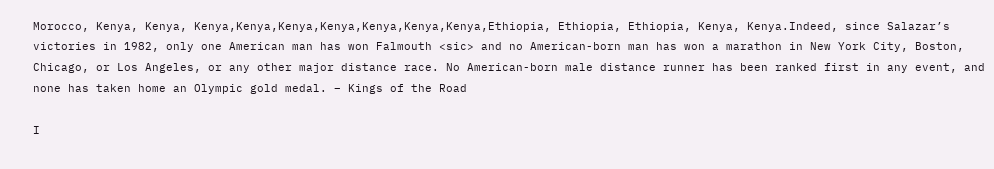Morocco, Kenya, Kenya, Kenya,Kenya,Kenya,Kenya,Kenya,Kenya,Kenya,Ethiopia, Ethiopia, Ethiopia, Kenya, Kenya.Indeed, since Salazar’s victories in 1982, only one American man has won Falmouth <sic> and no American-born man has won a marathon in New York City, Boston, Chicago, or Los Angeles, or any other major distance race. No American-born male distance runner has been ranked first in any event, and none has taken home an Olympic gold medal. – Kings of the Road

I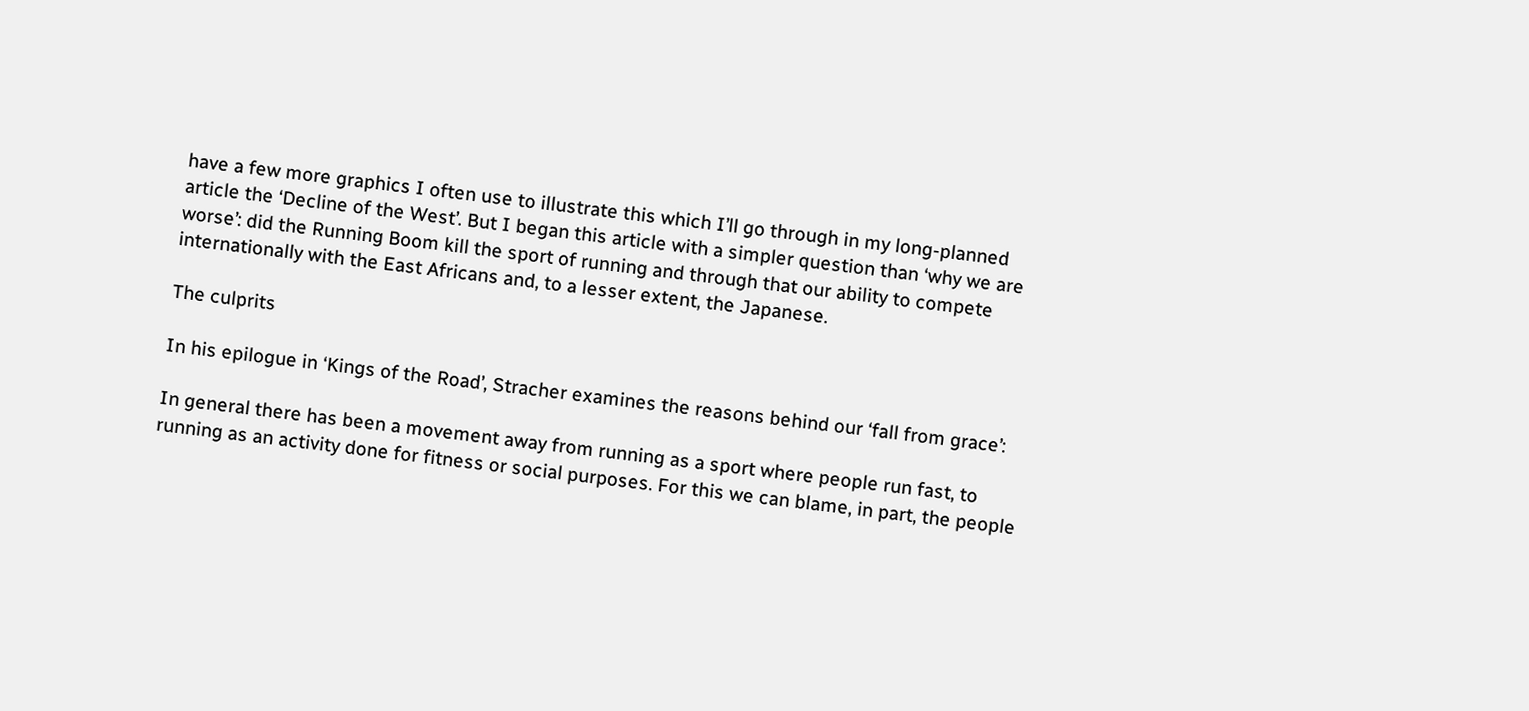have a few more graphics I often use to illustrate this which I’ll go through in my long-planned article the ‘Decline of the West’. But I began this article with a simpler question than ‘why we are worse’: did the Running Boom kill the sport of running and through that our ability to compete internationally with the East Africans and, to a lesser extent, the Japanese.

The culprits

In his epilogue in ‘Kings of the Road’, Stracher examines the reasons behind our ‘fall from grace’:

In general there has been a movement away from running as a sport where people run fast, to running as an activity done for fitness or social purposes. For this we can blame, in part, the people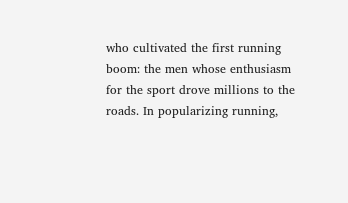who cultivated the first running boom: the men whose enthusiasm for the sport drove millions to the roads. In popularizing running,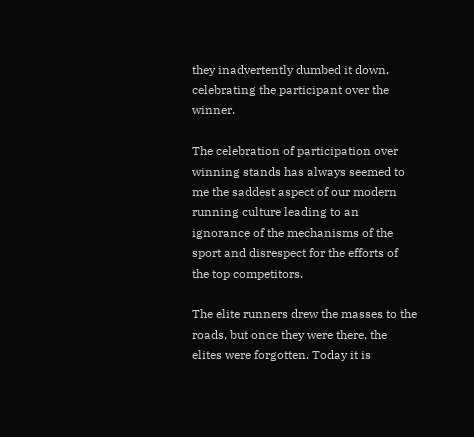they inadvertently dumbed it down, celebrating the participant over the winner.

The celebration of participation over winning stands has always seemed to me the saddest aspect of our modern running culture leading to an ignorance of the mechanisms of the sport and disrespect for the efforts of the top competitors.

The elite runners drew the masses to the roads, but once they were there, the elites were forgotten. Today it is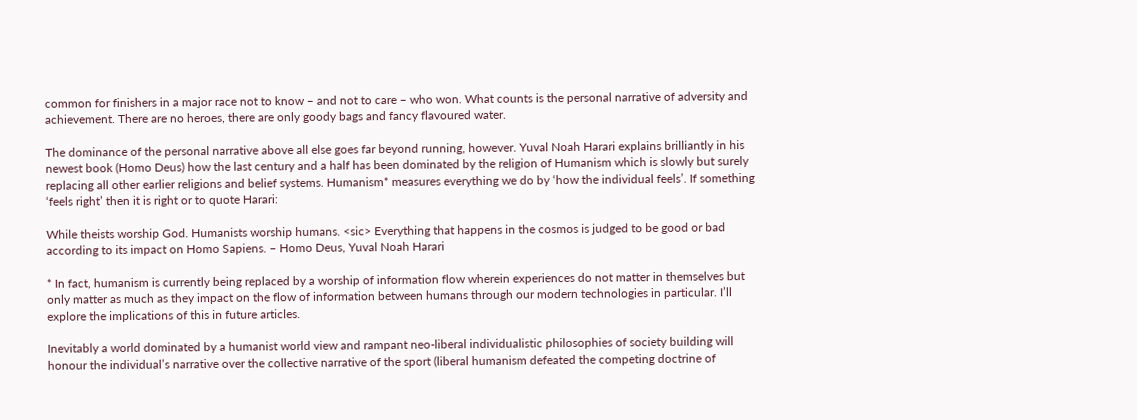common for finishers in a major race not to know – and not to care – who won. What counts is the personal narrative of adversity and achievement. There are no heroes, there are only goody bags and fancy flavoured water.

The dominance of the personal narrative above all else goes far beyond running, however. Yuval Noah Harari explains brilliantly in his newest book (Homo Deus) how the last century and a half has been dominated by the religion of Humanism which is slowly but surely replacing all other earlier religions and belief systems. Humanism* measures everything we do by ‘how the individual feels’. If something ‘feels right’ then it is right or to quote Harari:

While theists worship God. Humanists worship humans. <sic> Everything that happens in the cosmos is judged to be good or bad according to its impact on Homo Sapiens. – Homo Deus, Yuval Noah Harari

* In fact, humanism is currently being replaced by a worship of information flow wherein experiences do not matter in themselves but only matter as much as they impact on the flow of information between humans through our modern technologies in particular. I’ll explore the implications of this in future articles.

Inevitably a world dominated by a humanist world view and rampant neo-liberal individualistic philosophies of society building will honour the individual’s narrative over the collective narrative of the sport (liberal humanism defeated the competing doctrine of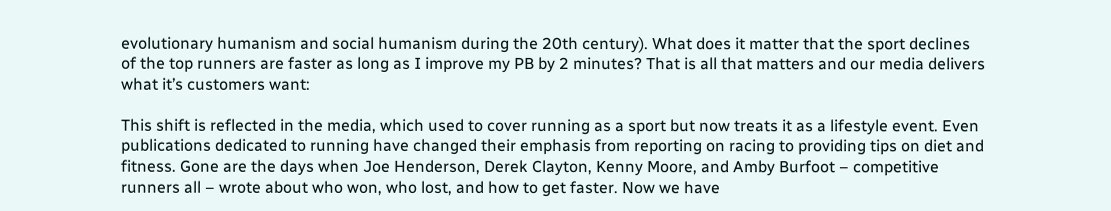evolutionary humanism and social humanism during the 20th century). What does it matter that the sport declines of the top runners are faster as long as I improve my PB by 2 minutes? That is all that matters and our media delivers what it’s customers want:

This shift is reflected in the media, which used to cover running as a sport but now treats it as a lifestyle event. Even publications dedicated to running have changed their emphasis from reporting on racing to providing tips on diet and fitness. Gone are the days when Joe Henderson, Derek Clayton, Kenny Moore, and Amby Burfoot – competitive runners all – wrote about who won, who lost, and how to get faster. Now we have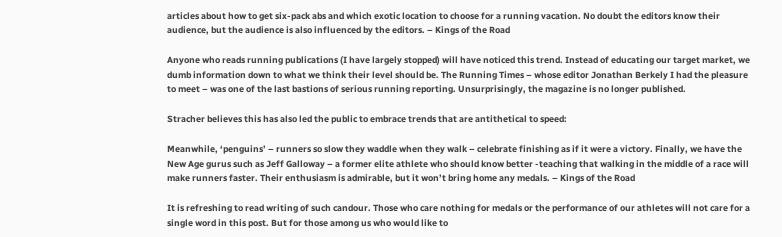articles about how to get six-pack abs and which exotic location to choose for a running vacation. No doubt the editors know their audience, but the audience is also influenced by the editors. – Kings of the Road

Anyone who reads running publications (I have largely stopped) will have noticed this trend. Instead of educating our target market, we dumb information down to what we think their level should be. The Running Times – whose editor Jonathan Berkely I had the pleasure to meet – was one of the last bastions of serious running reporting. Unsurprisingly, the magazine is no longer published.

Stracher believes this has also led the public to embrace trends that are antithetical to speed:

Meanwhile, ‘penguins’ – runners so slow they waddle when they walk – celebrate finishing as if it were a victory. Finally, we have the New Age gurus such as Jeff Galloway – a former elite athlete who should know better -teaching that walking in the middle of a race will make runners faster. Their enthusiasm is admirable, but it won’t bring home any medals. – Kings of the Road

It is refreshing to read writing of such candour. Those who care nothing for medals or the performance of our athletes will not care for a single word in this post. But for those among us who would like to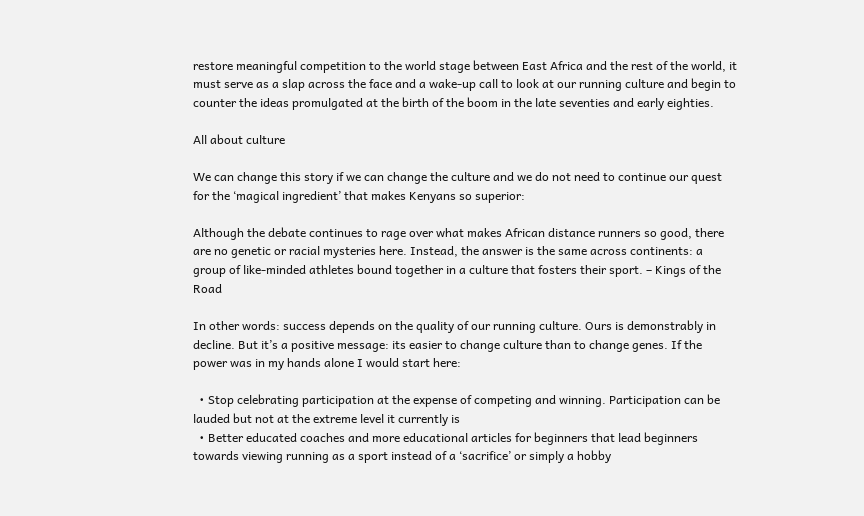restore meaningful competition to the world stage between East Africa and the rest of the world, it must serve as a slap across the face and a wake-up call to look at our running culture and begin to counter the ideas promulgated at the birth of the boom in the late seventies and early eighties.

All about culture

We can change this story if we can change the culture and we do not need to continue our quest for the ‘magical ingredient’ that makes Kenyans so superior:

Although the debate continues to rage over what makes African distance runners so good, there are no genetic or racial mysteries here. Instead, the answer is the same across continents: a group of like-minded athletes bound together in a culture that fosters their sport. – Kings of the Road

In other words: success depends on the quality of our running culture. Ours is demonstrably in decline. But it’s a positive message: its easier to change culture than to change genes. If the power was in my hands alone I would start here:

  • Stop celebrating participation at the expense of competing and winning. Participation can be lauded but not at the extreme level it currently is
  • Better educated coaches and more educational articles for beginners that lead beginners towards viewing running as a sport instead of a ‘sacrifice’ or simply a hobby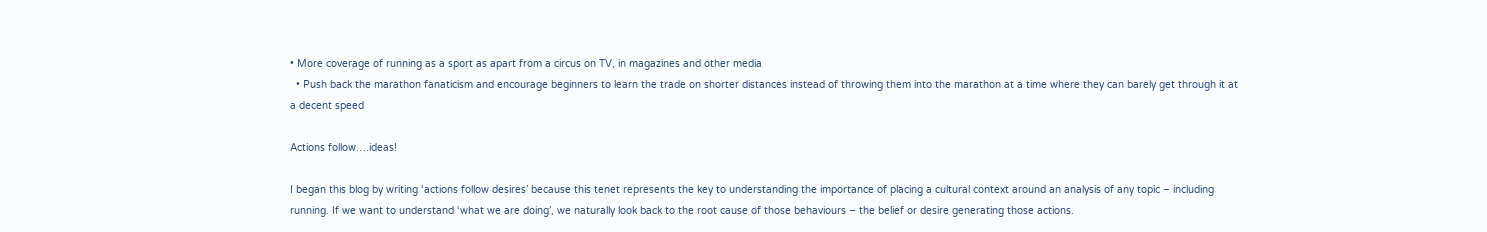• More coverage of running as a sport as apart from a circus on TV, in magazines and other media
  • Push back the marathon fanaticism and encourage beginners to learn the trade on shorter distances instead of throwing them into the marathon at a time where they can barely get through it at a decent speed

Actions follow….ideas!

I began this blog by writing ‘actions follow desires’ because this tenet represents the key to understanding the importance of placing a cultural context around an analysis of any topic – including running. If we want to understand ‘what we are doing’, we naturally look back to the root cause of those behaviours – the belief or desire generating those actions.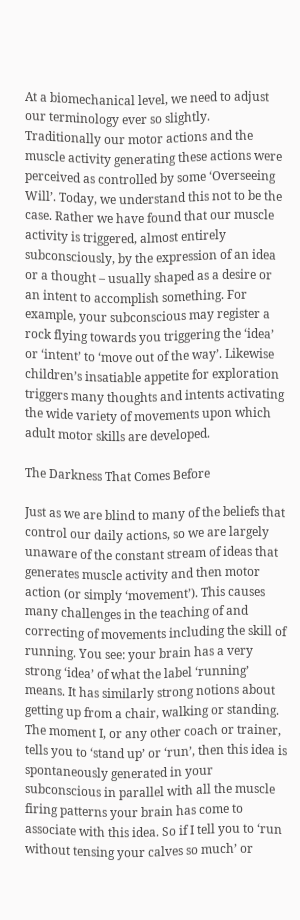At a biomechanical level, we need to adjust our terminology ever so slightly. Traditionally our motor actions and the muscle activity generating these actions were perceived as controlled by some ‘Overseeing Will’. Today, we understand this not to be the case. Rather we have found that our muscle activity is triggered, almost entirely subconsciously, by the expression of an idea or a thought – usually shaped as a desire or an intent to accomplish something. For example, your subconscious may register a rock flying towards you triggering the ‘idea’ or ‘intent’ to ‘move out of the way’. Likewise children’s insatiable appetite for exploration triggers many thoughts and intents activating the wide variety of movements upon which adult motor skills are developed.

The Darkness That Comes Before

Just as we are blind to many of the beliefs that control our daily actions, so we are largely unaware of the constant stream of ideas that generates muscle activity and then motor action (or simply ‘movement’). This causes many challenges in the teaching of and correcting of movements including the skill of running. You see: your brain has a very strong ‘idea’ of what the label ‘running’ means. It has similarly strong notions about getting up from a chair, walking or standing. The moment I, or any other coach or trainer, tells you to ‘stand up’ or ‘run’, then this idea is spontaneously generated in your subconscious in parallel with all the muscle firing patterns your brain has come to associate with this idea. So if I tell you to ‘run without tensing your calves so much’ or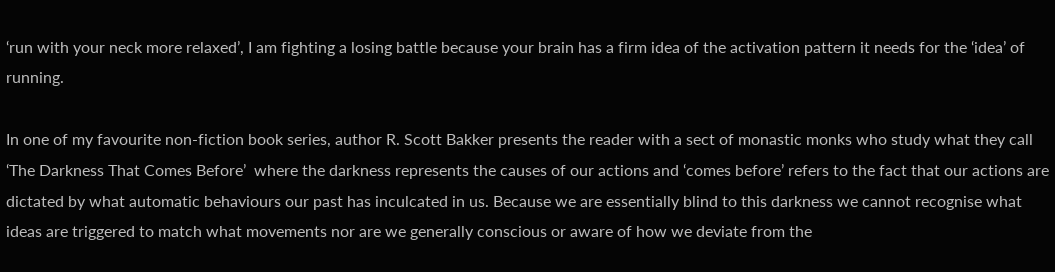‘run with your neck more relaxed’, I am fighting a losing battle because your brain has a firm idea of the activation pattern it needs for the ‘idea’ of running.

In one of my favourite non-fiction book series, author R. Scott Bakker presents the reader with a sect of monastic monks who study what they call ‘The Darkness That Comes Before’  where the darkness represents the causes of our actions and ‘comes before’ refers to the fact that our actions are dictated by what automatic behaviours our past has inculcated in us. Because we are essentially blind to this darkness we cannot recognise what ideas are triggered to match what movements nor are we generally conscious or aware of how we deviate from the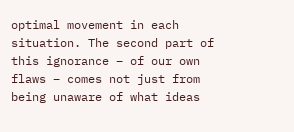optimal movement in each situation. The second part of this ignorance – of our own flaws – comes not just from being unaware of what ideas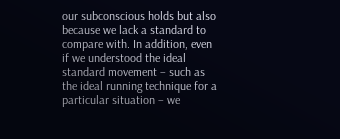our subconscious holds but also because we lack a standard to compare with. In addition, even if we understood the ideal standard movement – such as the ideal running technique for a particular situation – we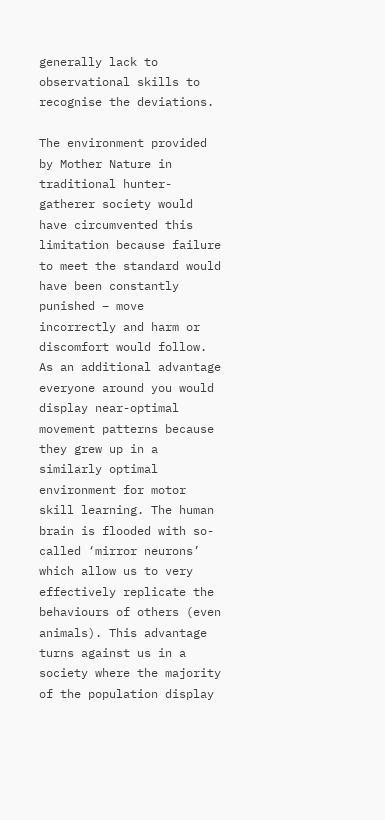generally lack to observational skills to recognise the deviations.

The environment provided by Mother Nature in traditional hunter-gatherer society would have circumvented this limitation because failure to meet the standard would have been constantly punished – move incorrectly and harm or discomfort would follow. As an additional advantage everyone around you would display near-optimal movement patterns because they grew up in a similarly optimal environment for motor skill learning. The human brain is flooded with so-called ‘mirror neurons’ which allow us to very effectively replicate the behaviours of others (even animals). This advantage turns against us in a society where the majority of the population display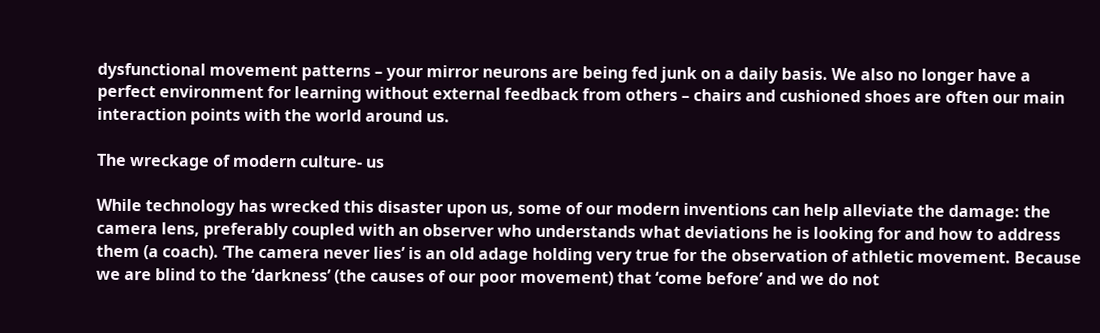dysfunctional movement patterns – your mirror neurons are being fed junk on a daily basis. We also no longer have a perfect environment for learning without external feedback from others – chairs and cushioned shoes are often our main interaction points with the world around us.

The wreckage of modern culture- us

While technology has wrecked this disaster upon us, some of our modern inventions can help alleviate the damage: the camera lens, preferably coupled with an observer who understands what deviations he is looking for and how to address them (a coach). ‘The camera never lies’ is an old adage holding very true for the observation of athletic movement. Because we are blind to the ‘darkness’ (the causes of our poor movement) that ‘come before’ and we do not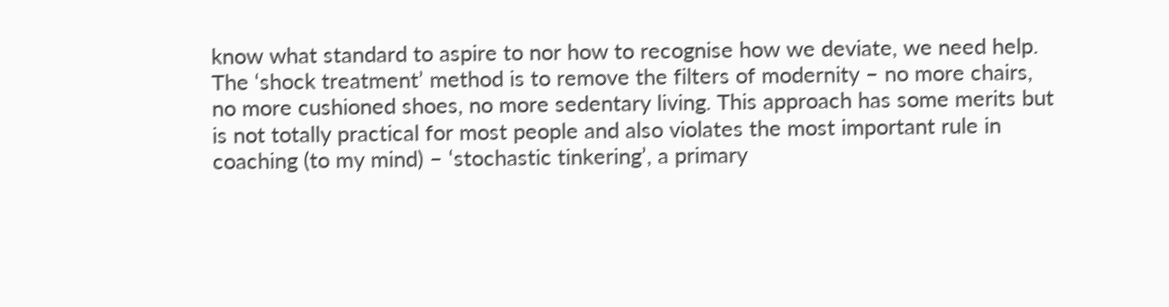know what standard to aspire to nor how to recognise how we deviate, we need help. The ‘shock treatment’ method is to remove the filters of modernity – no more chairs, no more cushioned shoes, no more sedentary living. This approach has some merits but is not totally practical for most people and also violates the most important rule in coaching (to my mind) – ‘stochastic tinkering’, a primary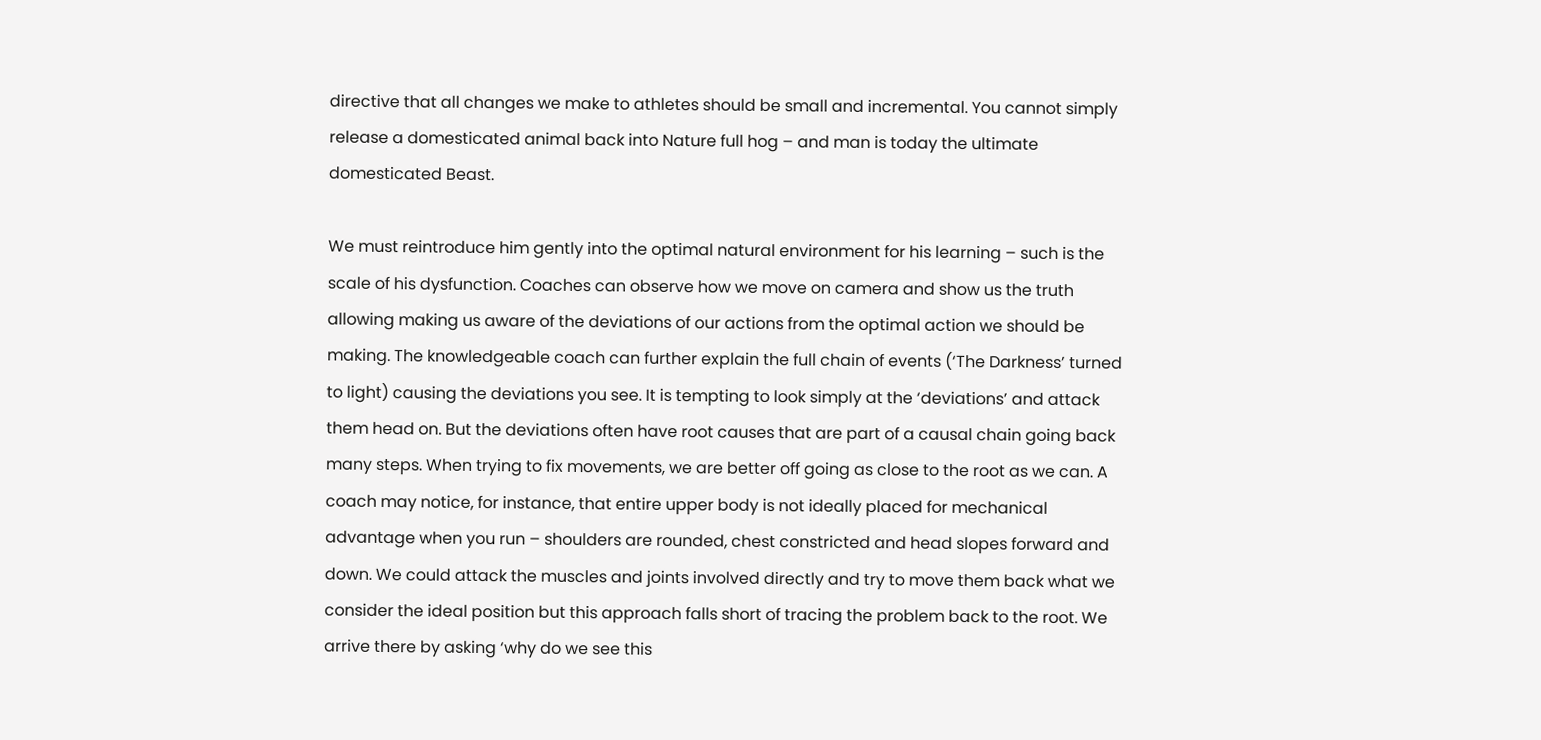directive that all changes we make to athletes should be small and incremental. You cannot simply release a domesticated animal back into Nature full hog – and man is today the ultimate domesticated Beast.

We must reintroduce him gently into the optimal natural environment for his learning – such is the scale of his dysfunction. Coaches can observe how we move on camera and show us the truth allowing making us aware of the deviations of our actions from the optimal action we should be making. The knowledgeable coach can further explain the full chain of events (‘The Darkness’ turned to light) causing the deviations you see. It is tempting to look simply at the ‘deviations’ and attack them head on. But the deviations often have root causes that are part of a causal chain going back many steps. When trying to fix movements, we are better off going as close to the root as we can. A coach may notice, for instance, that entire upper body is not ideally placed for mechanical advantage when you run – shoulders are rounded, chest constricted and head slopes forward and down. We could attack the muscles and joints involved directly and try to move them back what we consider the ideal position but this approach falls short of tracing the problem back to the root. We arrive there by asking ‘why do we see this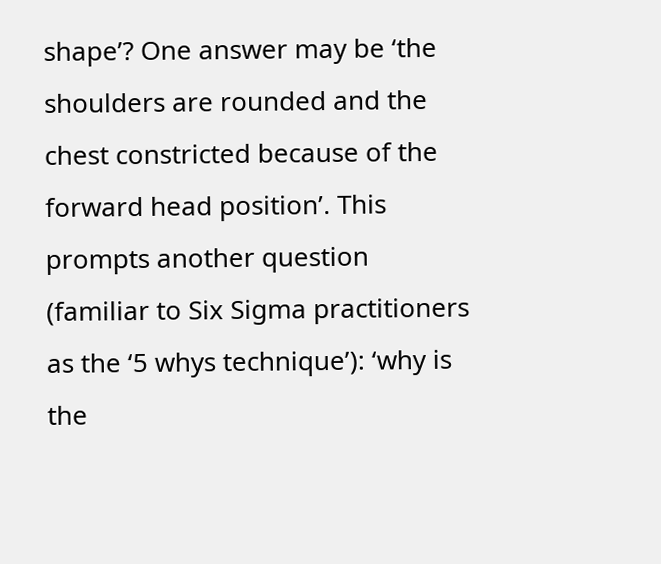shape’? One answer may be ‘the shoulders are rounded and the chest constricted because of the forward head position’. This prompts another question (familiar to Six Sigma practitioners as the ‘5 whys technique’): ‘why is the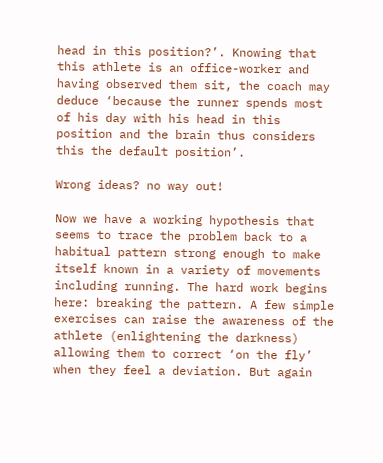head in this position?’. Knowing that this athlete is an office-worker and having observed them sit, the coach may deduce ‘because the runner spends most of his day with his head in this position and the brain thus considers this the default position’.

Wrong ideas? no way out!

Now we have a working hypothesis that seems to trace the problem back to a habitual pattern strong enough to make itself known in a variety of movements including running. The hard work begins here: breaking the pattern. A few simple exercises can raise the awareness of the athlete (enlightening the darkness) allowing them to correct ‘on the fly’ when they feel a deviation. But again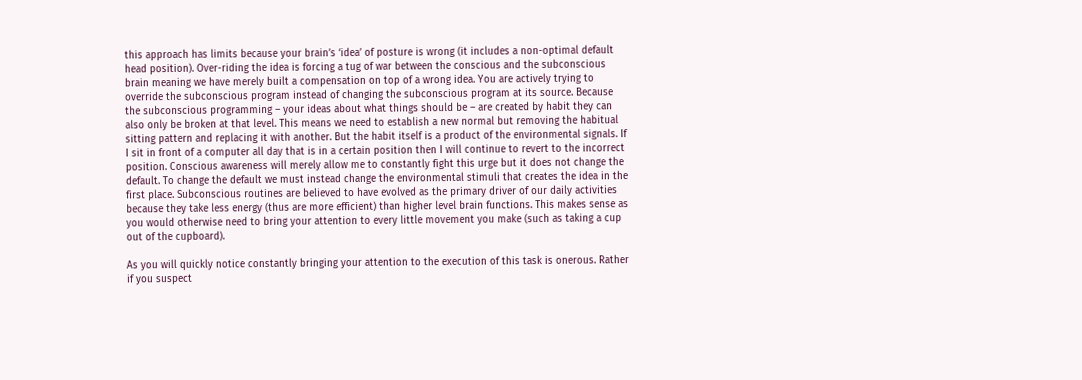this approach has limits because your brain’s ‘idea’ of posture is wrong (it includes a non-optimal default head position). Over-riding the idea is forcing a tug of war between the conscious and the subconscious brain meaning we have merely built a compensation on top of a wrong idea. You are actively trying to override the subconscious program instead of changing the subconscious program at its source. Because the subconscious programming – your ideas about what things should be – are created by habit they can also only be broken at that level. This means we need to establish a new normal but removing the habitual sitting pattern and replacing it with another. But the habit itself is a product of the environmental signals. If I sit in front of a computer all day that is in a certain position then I will continue to revert to the incorrect position. Conscious awareness will merely allow me to constantly fight this urge but it does not change the default. To change the default we must instead change the environmental stimuli that creates the idea in the first place. Subconscious routines are believed to have evolved as the primary driver of our daily activities because they take less energy (thus are more efficient) than higher level brain functions. This makes sense as you would otherwise need to bring your attention to every little movement you make (such as taking a cup out of the cupboard).

As you will quickly notice constantly bringing your attention to the execution of this task is onerous. Rather if you suspect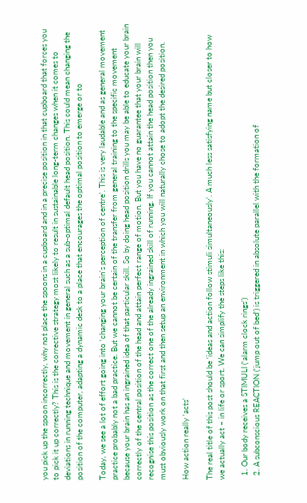you pick up the spoon incorrectly, why not place the spoons in a cupboard and in a precise position in that cupboard that forces you to pick it up correctly? This is the corrective strategy most likely to result in sustainable long-term changes when it comes to deviations in running technique and movement in general such as a sub-optimal default head position. This could mean changing the position of the computer, adapting a dynamic desk to a place that encourages the optimal position to emerge or to

Today, we see a lot of effort going into ‘changing your brain’s perception of centre’. This is very laudable and as general movement practice probably not a bad practice. But we cannot be certain of the transfer from general training to the specific movement because your brain has an ingrained idea of that particular skill. So by doing head position drills you may be able to educate your brain correctly of the central position of the head and attain perfect range of motion. But you have no guarantee that your brain will recognise this position as the correct one of the already ingrained skill of running. If you cannot attain the head position then you must obviously work on that first and then setup an environment in which you will naturally chose to adopt the desired position.

How action really ‘acts’

The real title of this post should be ‘ideas and action follow stimuli simultaneously’. A much less satisfying name but closer to how we actually act – in life or sport. We can simplify the steps like this:

  1. Our body receives a STIMULI (‘alarm clock rings’)
  2. A subconscious REACTION (‘jump out of bed’) is triggered in absolute parallel with the formation of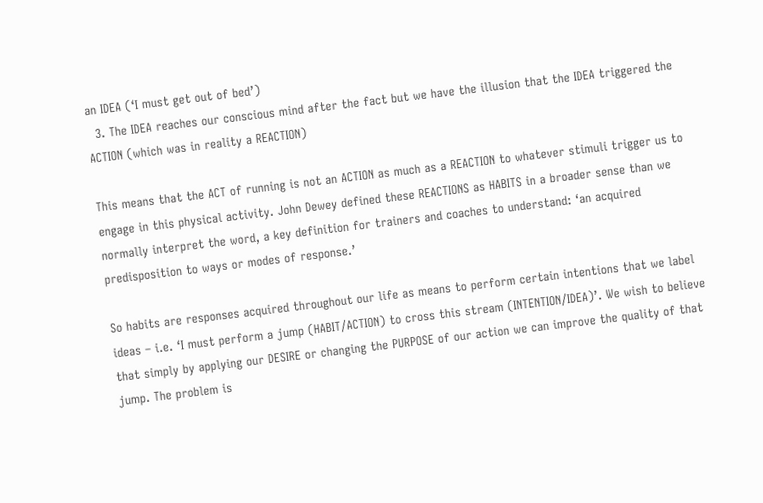an IDEA (‘I must get out of bed’)
  3. The IDEA reaches our conscious mind after the fact but we have the illusion that the IDEA triggered the ACTION (which was in reality a REACTION)

This means that the ACT of running is not an ACTION as much as a REACTION to whatever stimuli trigger us to engage in this physical activity. John Dewey defined these REACTIONS as HABITS in a broader sense than we normally interpret the word, a key definition for trainers and coaches to understand: ‘an acquired predisposition to ways or modes of response.’

So habits are responses acquired throughout our life as means to perform certain intentions that we label ideas – i.e. ‘I must perform a jump (HABIT/ACTION) to cross this stream (INTENTION/IDEA)’. We wish to believe that simply by applying our DESIRE or changing the PURPOSE of our action we can improve the quality of that jump. The problem is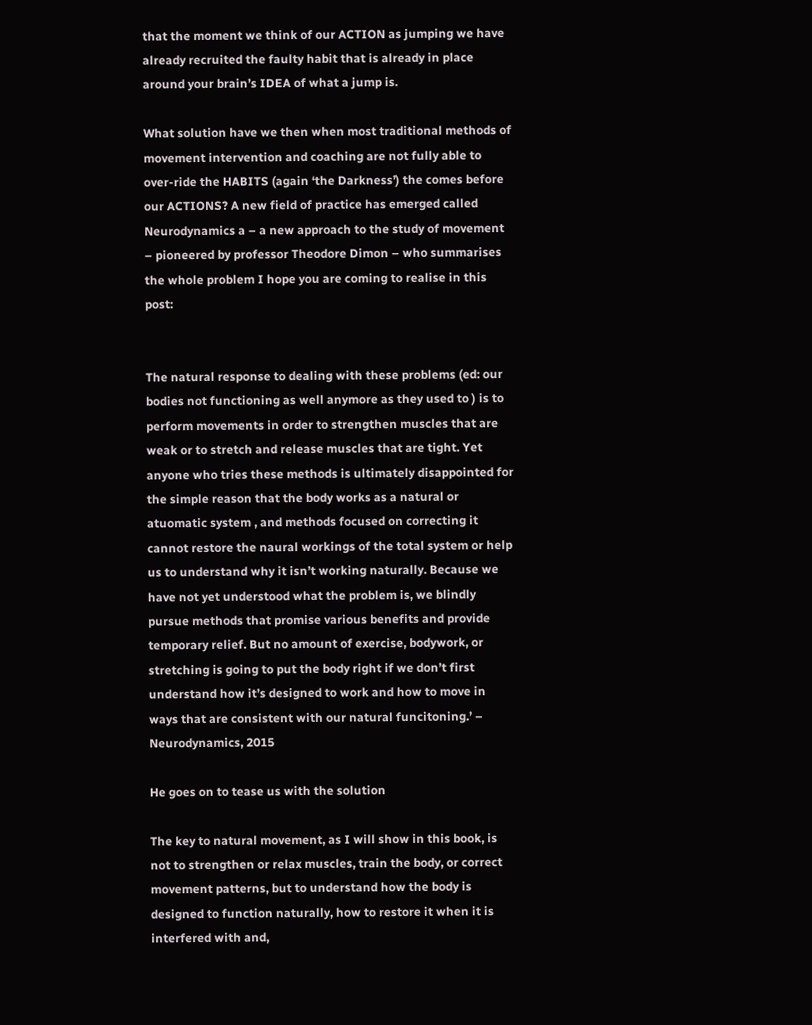that the moment we think of our ACTION as jumping we have already recruited the faulty habit that is already in place around your brain’s IDEA of what a jump is.

What solution have we then when most traditional methods of movement intervention and coaching are not fully able to over-ride the HABITS (again ‘the Darkness’) the comes before our ACTIONS? A new field of practice has emerged called Neurodynamics a – a new approach to the study of movement – pioneered by professor Theodore Dimon – who summarises the whole problem I hope you are coming to realise in this post:


The natural response to dealing with these problems (ed: our bodies not functioning as well anymore as they used to ) is to perform movements in order to strengthen muscles that are weak or to stretch and release muscles that are tight. Yet anyone who tries these methods is ultimately disappointed for the simple reason that the body works as a natural or atuomatic system , and methods focused on correcting it cannot restore the naural workings of the total system or help us to understand why it isn’t working naturally. Because we have not yet understood what the problem is, we blindly pursue methods that promise various benefits and provide temporary relief. But no amount of exercise, bodywork, or stretching is going to put the body right if we don’t first understand how it’s designed to work and how to move in ways that are consistent with our natural funcitoning.’ – Neurodynamics, 2015

He goes on to tease us with the solution

The key to natural movement, as I will show in this book, is not to strengthen or relax muscles, train the body, or correct movement patterns, but to understand how the body is designed to function naturally, how to restore it when it is interfered with and,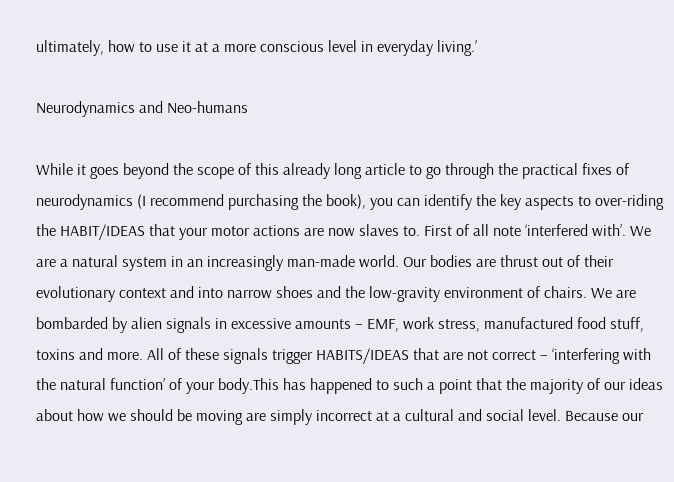ultimately, how to use it at a more conscious level in everyday living.’

Neurodynamics and Neo-humans

While it goes beyond the scope of this already long article to go through the practical fixes of neurodynamics (I recommend purchasing the book), you can identify the key aspects to over-riding the HABIT/IDEAS that your motor actions are now slaves to. First of all note ‘interfered with’. We are a natural system in an increasingly man-made world. Our bodies are thrust out of their evolutionary context and into narrow shoes and the low-gravity environment of chairs. We are bombarded by alien signals in excessive amounts – EMF, work stress, manufactured food stuff, toxins and more. All of these signals trigger HABITS/IDEAS that are not correct – ‘interfering with the natural function’ of your body.This has happened to such a point that the majority of our ideas about how we should be moving are simply incorrect at a cultural and social level. Because our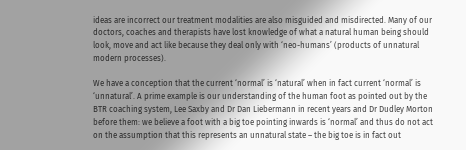ideas are incorrect our treatment modalities are also misguided and misdirected. Many of our doctors, coaches and therapists have lost knowledge of what a natural human being should look, move and act like because they deal only with ‘neo-humans’ (products of unnatural modern processes).

We have a conception that the current ‘normal’ is ‘natural’ when in fact current ‘normal’ is ‘unnatural’. A prime example is our understanding of the human foot as pointed out by the BTR coaching system, Lee Saxby and Dr Dan Liebermann in recent years and Dr Dudley Morton before them: we believe a foot with a big toe pointing inwards is ‘normal’ and thus do not act on the assumption that this represents an unnatural state – the big toe is in fact out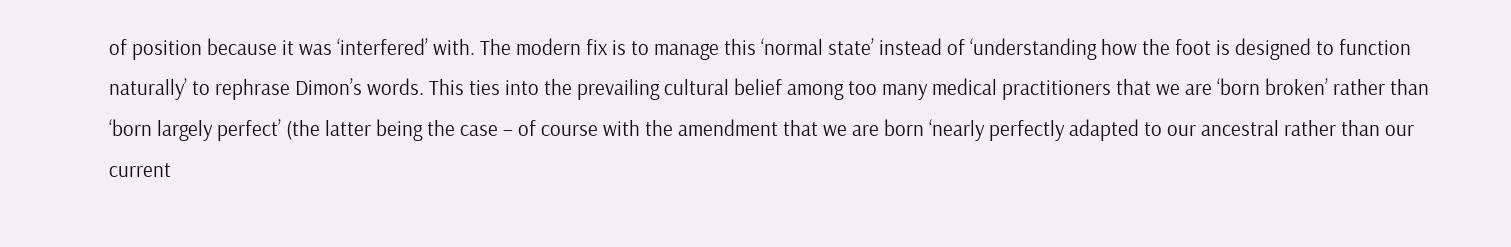of position because it was ‘interfered’ with. The modern fix is to manage this ‘normal state’ instead of ‘understanding how the foot is designed to function naturally’ to rephrase Dimon’s words. This ties into the prevailing cultural belief among too many medical practitioners that we are ‘born broken’ rather than ‘born largely perfect’ (the latter being the case – of course with the amendment that we are born ‘nearly perfectly adapted to our ancestral rather than our current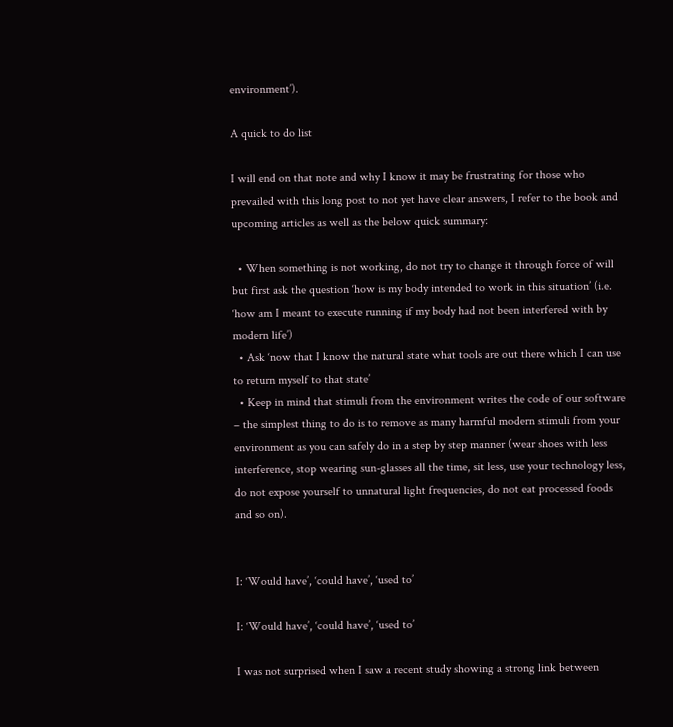environment’).

A quick to do list

I will end on that note and why I know it may be frustrating for those who prevailed with this long post to not yet have clear answers, I refer to the book and upcoming articles as well as the below quick summary:

  • When something is not working, do not try to change it through force of will but first ask the question ‘how is my body intended to work in this situation’ (i.e. ‘how am I meant to execute running if my body had not been interfered with by modern life’)
  • Ask ‘now that I know the natural state what tools are out there which I can use to return myself to that state’
  • Keep in mind that stimuli from the environment writes the code of our software – the simplest thing to do is to remove as many harmful modern stimuli from your environment as you can safely do in a step by step manner (wear shoes with less interference, stop wearing sun-glasses all the time, sit less, use your technology less, do not expose yourself to unnatural light frequencies, do not eat processed foods and so on).


I: ‘Would have’, ‘could have’, ‘used to’

I: ‘Would have’, ‘could have’, ‘used to’

I was not surprised when I saw a recent study showing a strong link between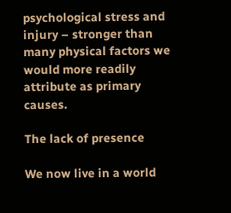psychological stress and injury – stronger than many physical factors we would more readily attribute as primary causes.

The lack of presence

We now live in a world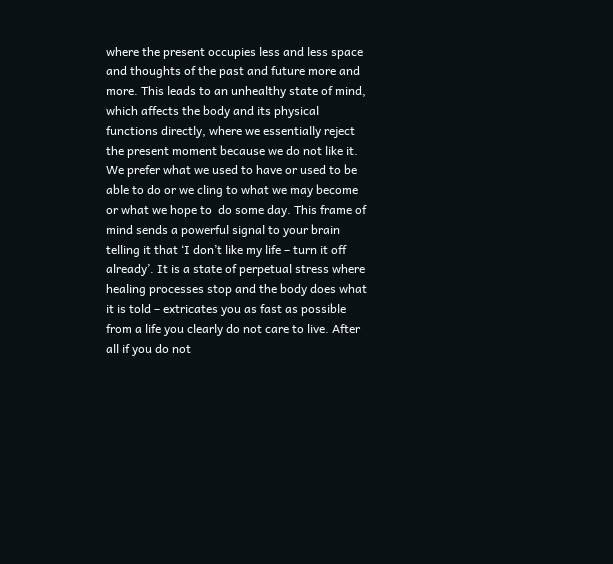where the present occupies less and less space and thoughts of the past and future more and more. This leads to an unhealthy state of mind, which affects the body and its physical functions directly, where we essentially reject the present moment because we do not like it. We prefer what we used to have or used to be able to do or we cling to what we may become or what we hope to  do some day. This frame of mind sends a powerful signal to your brain telling it that ‘I don’t like my life – turn it off already’. It is a state of perpetual stress where healing processes stop and the body does what it is told – extricates you as fast as possible from a life you clearly do not care to live. After all if you do not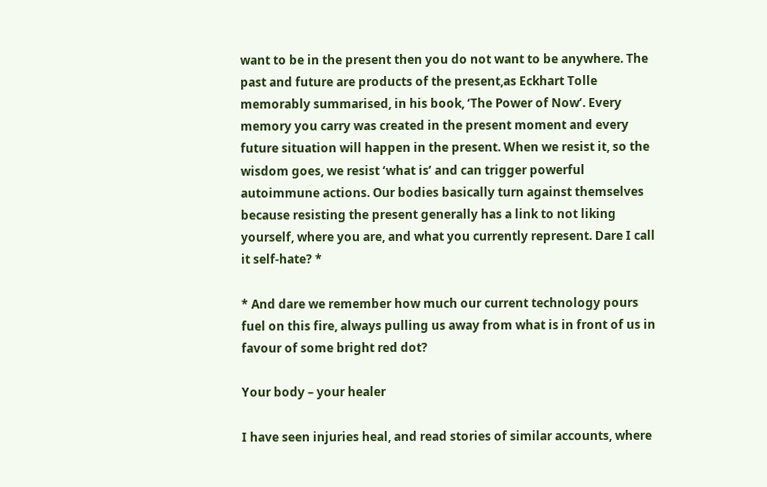want to be in the present then you do not want to be anywhere. The past and future are products of the present,as Eckhart Tolle memorably summarised, in his book, ‘The Power of Now’. Every memory you carry was created in the present moment and every future situation will happen in the present. When we resist it, so the wisdom goes, we resist ‘what is’ and can trigger powerful autoimmune actions. Our bodies basically turn against themselves because resisting the present generally has a link to not liking yourself, where you are, and what you currently represent. Dare I call it self-hate? *

* And dare we remember how much our current technology pours fuel on this fire, always pulling us away from what is in front of us in favour of some bright red dot?

Your body – your healer

I have seen injuries heal, and read stories of similar accounts, where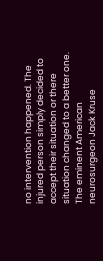no intervention happened. The injured person simply decided to accept their situation or there situation changed to a better one. The eminent American neurosurgeon Jack Kruse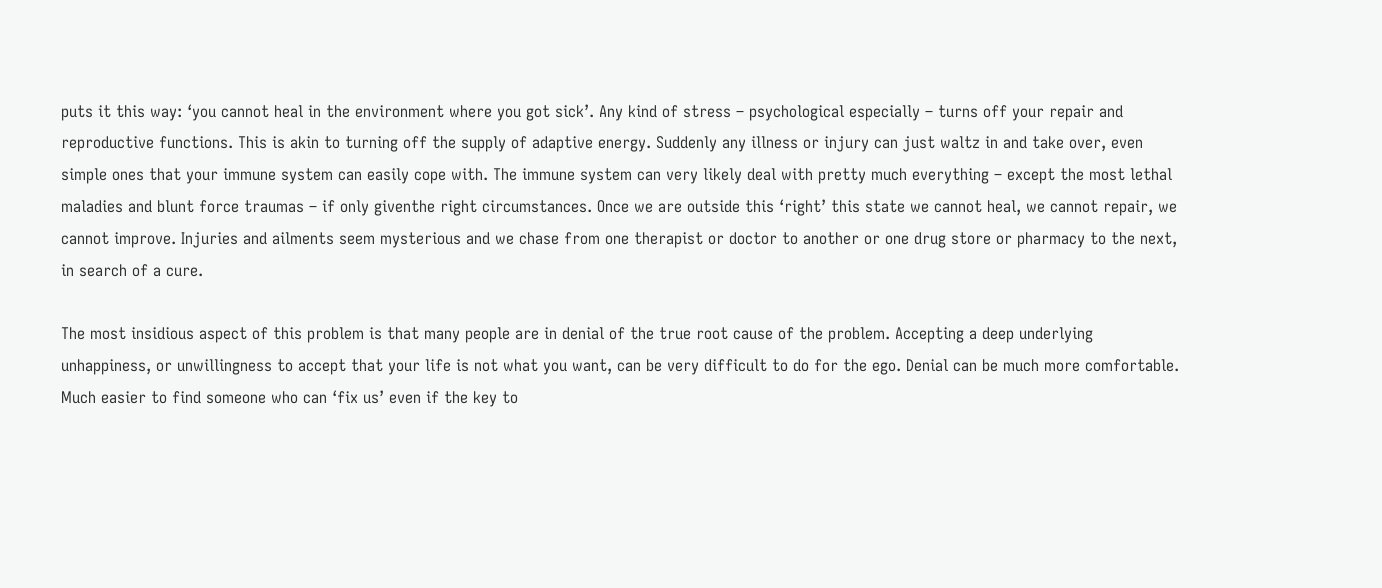puts it this way: ‘you cannot heal in the environment where you got sick’. Any kind of stress – psychological especially – turns off your repair and reproductive functions. This is akin to turning off the supply of adaptive energy. Suddenly any illness or injury can just waltz in and take over, even simple ones that your immune system can easily cope with. The immune system can very likely deal with pretty much everything – except the most lethal maladies and blunt force traumas – if only giventhe right circumstances. Once we are outside this ‘right’ this state we cannot heal, we cannot repair, we cannot improve. Injuries and ailments seem mysterious and we chase from one therapist or doctor to another or one drug store or pharmacy to the next, in search of a cure.

The most insidious aspect of this problem is that many people are in denial of the true root cause of the problem. Accepting a deep underlying unhappiness, or unwillingness to accept that your life is not what you want, can be very difficult to do for the ego. Denial can be much more comfortable. Much easier to find someone who can ‘fix us’ even if the key to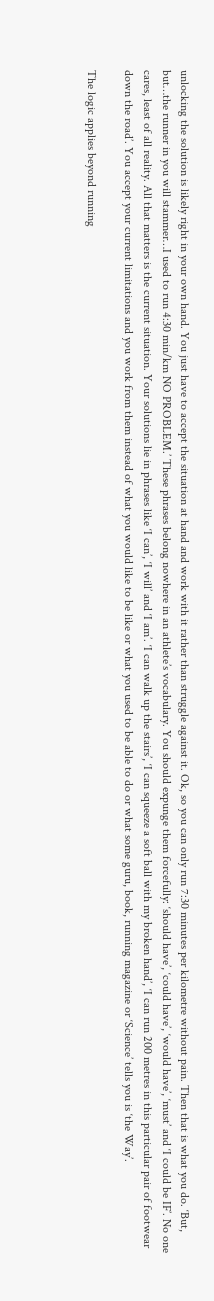unlocking the solution is likely right in your own hand. You just have to accept the situation at hand and work with it rather than struggle against it. Ok, so you can only run 7:30 minutes per kilometre without pain. Then that is what you do. ‘But, but…the runner in you will stammer…I used to run 4:30 min/km NO PROBLEM.’ These phrases belong nowhere in an athlete’s vocabulary. You should expunge them forcefully: ‘should have’, ‘could have’, ‘would have’, ‘must’ and ‘I could be IF’. No one cares, least of all reality. All that matters is the current situation. Your solutions lie in phrases like ‘I can’, ‘I will’ and ‘I am’. ‘I can walk up the stairs’, ‘I can squeeze a soft ball with my broken hand’, ‘I can run 200 metres in this particular pair of footwear down the road’. You accept your current limitations and you work from them instead of what you would like to be like or what you used to be able to do or what some guru, book, running magazine or ‘Science’ tells you is ‘the Way’.

The logic applies beyond running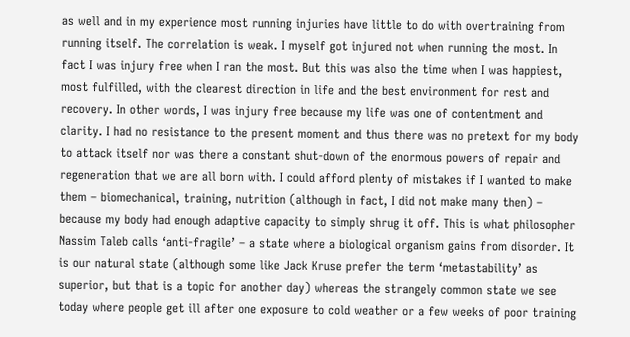as well and in my experience most running injuries have little to do with overtraining from running itself. The correlation is weak. I myself got injured not when running the most. In fact I was injury free when I ran the most. But this was also the time when I was happiest, most fulfilled, with the clearest direction in life and the best environment for rest and recovery. In other words, I was injury free because my life was one of contentment and clarity. I had no resistance to the present moment and thus there was no pretext for my body to attack itself nor was there a constant shut-down of the enormous powers of repair and regeneration that we are all born with. I could afford plenty of mistakes if I wanted to make them – biomechanical, training, nutrition (although in fact, I did not make many then) – because my body had enough adaptive capacity to simply shrug it off. This is what philosopher Nassim Taleb calls ‘anti-fragile’ – a state where a biological organism gains from disorder. It is our natural state (although some like Jack Kruse prefer the term ‘metastability’ as superior, but that is a topic for another day) whereas the strangely common state we see today where people get ill after one exposure to cold weather or a few weeks of poor training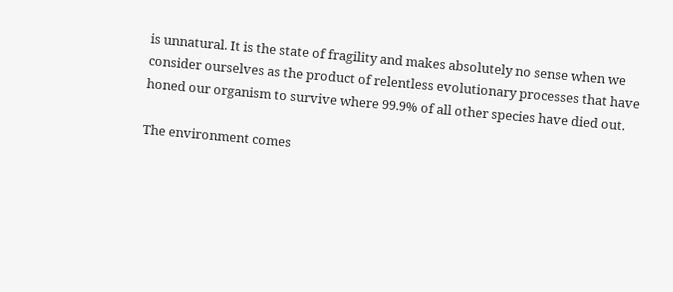is unnatural. It is the state of fragility and makes absolutely no sense when we consider ourselves as the product of relentless evolutionary processes that have honed our organism to survive where 99.9% of all other species have died out.

The environment comes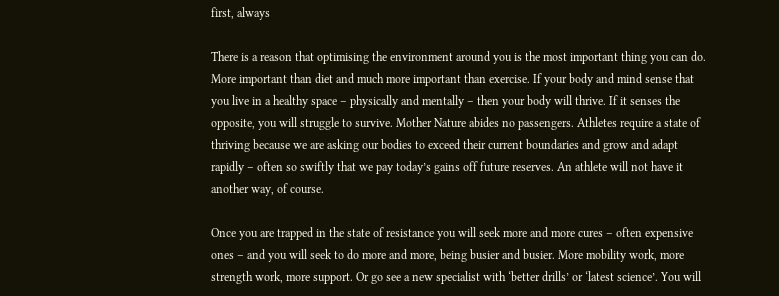first, always

There is a reason that optimising the environment around you is the most important thing you can do. More important than diet and much more important than exercise. If your body and mind sense that you live in a healthy space – physically and mentally – then your body will thrive. If it senses the opposite, you will struggle to survive. Mother Nature abides no passengers. Athletes require a state of thriving because we are asking our bodies to exceed their current boundaries and grow and adapt rapidly – often so swiftly that we pay today’s gains off future reserves. An athlete will not have it another way, of course.

Once you are trapped in the state of resistance you will seek more and more cures – often expensive ones – and you will seek to do more and more, being busier and busier. More mobility work, more strength work, more support. Or go see a new specialist with ‘better drills’ or ‘latest science’. You will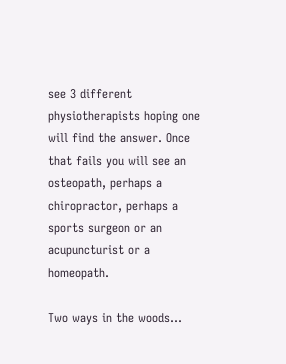see 3 different physiotherapists hoping one will find the answer. Once that fails you will see an osteopath, perhaps a chiropractor, perhaps a sports surgeon or an acupuncturist or a homeopath.

Two ways in the woods…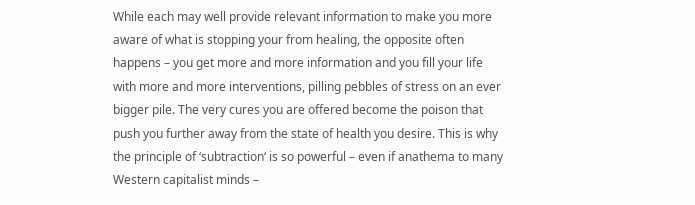While each may well provide relevant information to make you more aware of what is stopping your from healing, the opposite often happens – you get more and more information and you fill your life with more and more interventions, pilling pebbles of stress on an ever bigger pile. The very cures you are offered become the poison that push you further away from the state of health you desire. This is why the principle of ‘subtraction‘ is so powerful – even if anathema to many Western capitalist minds –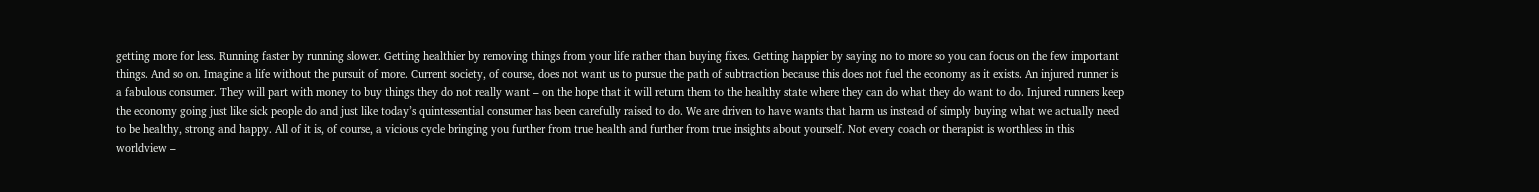getting more for less. Running faster by running slower. Getting healthier by removing things from your life rather than buying fixes. Getting happier by saying no to more so you can focus on the few important things. And so on. Imagine a life without the pursuit of more. Current society, of course, does not want us to pursue the path of subtraction because this does not fuel the economy as it exists. An injured runner is a fabulous consumer. They will part with money to buy things they do not really want – on the hope that it will return them to the healthy state where they can do what they do want to do. Injured runners keep the economy going just like sick people do and just like today’s quintessential consumer has been carefully raised to do. We are driven to have wants that harm us instead of simply buying what we actually need to be healthy, strong and happy. All of it is, of course, a vicious cycle bringing you further from true health and further from true insights about yourself. Not every coach or therapist is worthless in this worldview –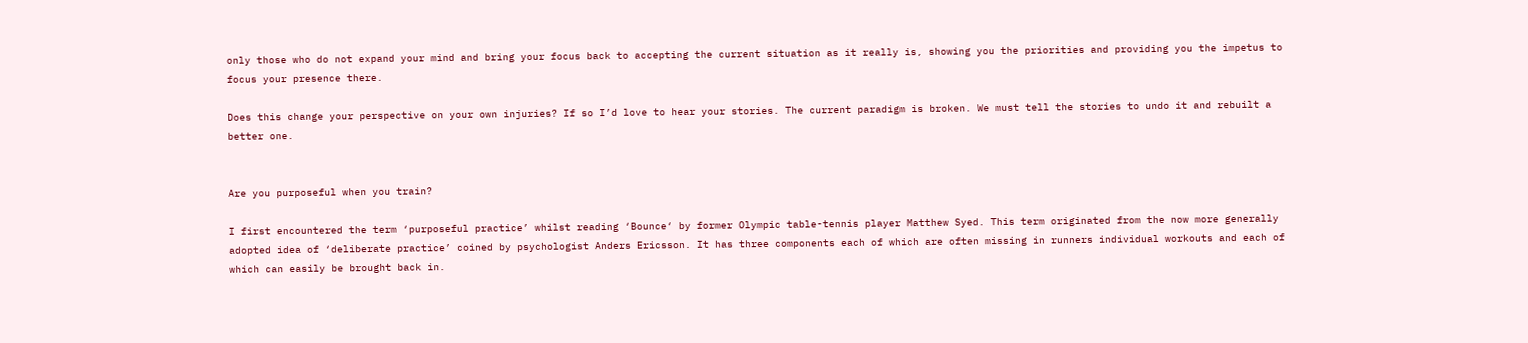only those who do not expand your mind and bring your focus back to accepting the current situation as it really is, showing you the priorities and providing you the impetus to focus your presence there.

Does this change your perspective on your own injuries? If so I’d love to hear your stories. The current paradigm is broken. We must tell the stories to undo it and rebuilt a better one.


Are you purposeful when you train?

I first encountered the term ‘purposeful practice’ whilst reading ‘Bounce‘ by former Olympic table-tennis player Matthew Syed. This term originated from the now more generally adopted idea of ‘deliberate practice’ coined by psychologist Anders Ericsson. It has three components each of which are often missing in runners individual workouts and each of which can easily be brought back in.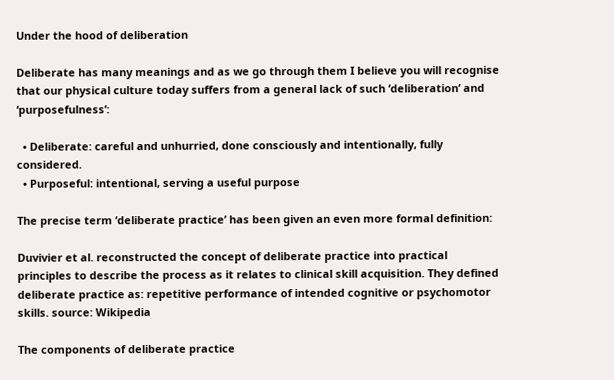Under the hood of deliberation

Deliberate has many meanings and as we go through them I believe you will recognise that our physical culture today suffers from a general lack of such ‘deliberation’ and ‘purposefulness’:

  • Deliberate: careful and unhurried, done consciously and intentionally, fully considered.
  • Purposeful: intentional, serving a useful purpose

The precise term ‘deliberate practice’ has been given an even more formal definition:

Duvivier et al. reconstructed the concept of deliberate practice into practical principles to describe the process as it relates to clinical skill acquisition. They defined deliberate practice as: repetitive performance of intended cognitive or psychomotor skills. source: Wikipedia

The components of deliberate practice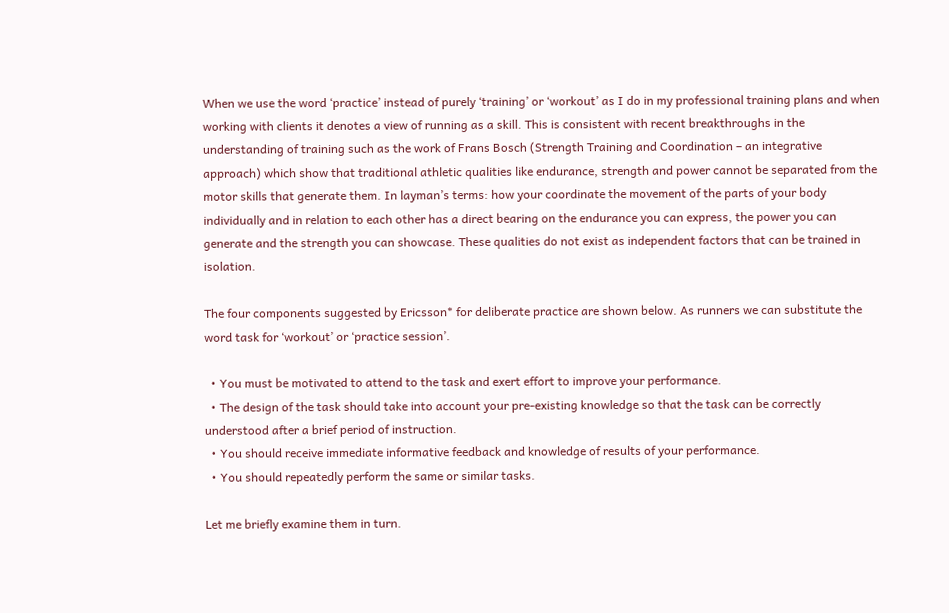When we use the word ‘practice’ instead of purely ‘training’ or ‘workout’ as I do in my professional training plans and when working with clients it denotes a view of running as a skill. This is consistent with recent breakthroughs in the understanding of training such as the work of Frans Bosch (Strength Training and Coordination – an integrative approach) which show that traditional athletic qualities like endurance, strength and power cannot be separated from the motor skills that generate them. In layman’s terms: how your coordinate the movement of the parts of your body individually and in relation to each other has a direct bearing on the endurance you can express, the power you can generate and the strength you can showcase. These qualities do not exist as independent factors that can be trained in isolation.

The four components suggested by Ericsson* for deliberate practice are shown below. As runners we can substitute the word task for ‘workout’ or ‘practice session’.

  • You must be motivated to attend to the task and exert effort to improve your performance.
  • The design of the task should take into account your pre-existing knowledge so that the task can be correctly understood after a brief period of instruction.
  • You should receive immediate informative feedback and knowledge of results of your performance.
  • You should repeatedly perform the same or similar tasks.

Let me briefly examine them in turn.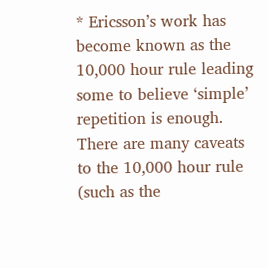* Ericsson’s work has become known as the 10,000 hour rule leading some to believe ‘simple’ repetition is enough. There are many caveats to the 10,000 hour rule (such as the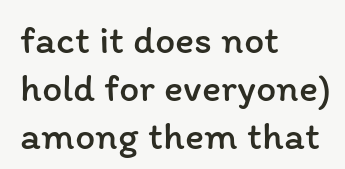fact it does not hold for everyone) among them that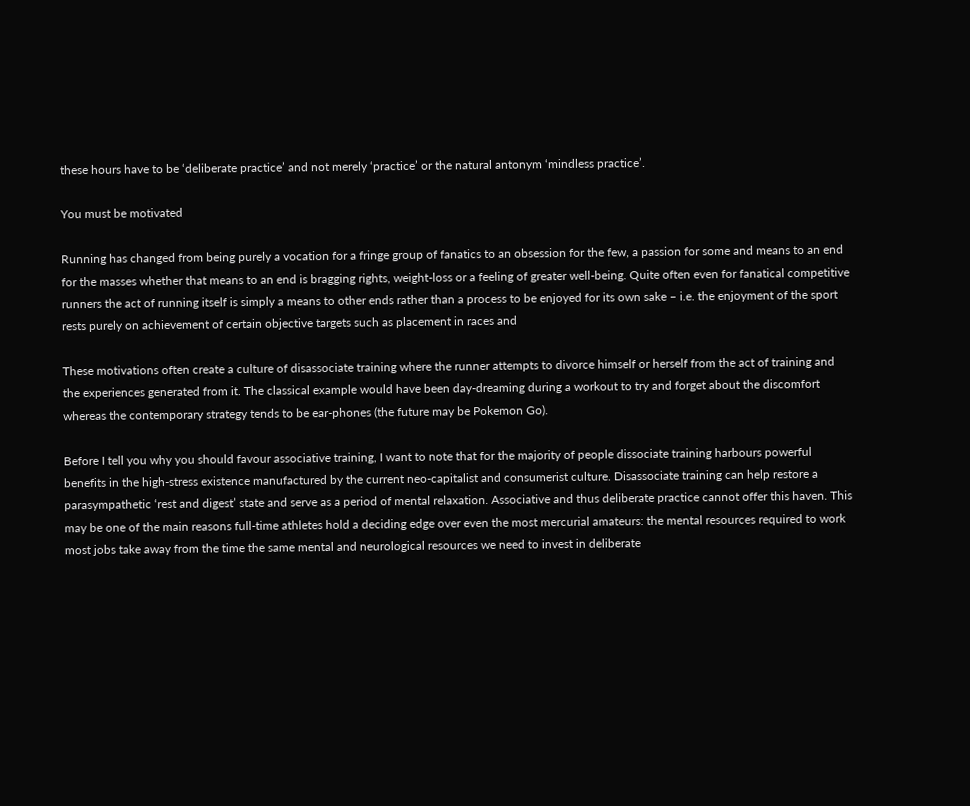these hours have to be ‘deliberate practice’ and not merely ‘practice’ or the natural antonym ‘mindless practice’.

You must be motivated

Running has changed from being purely a vocation for a fringe group of fanatics to an obsession for the few, a passion for some and means to an end for the masses whether that means to an end is bragging rights, weight-loss or a feeling of greater well-being. Quite often even for fanatical competitive runners the act of running itself is simply a means to other ends rather than a process to be enjoyed for its own sake – i.e. the enjoyment of the sport rests purely on achievement of certain objective targets such as placement in races and

These motivations often create a culture of disassociate training where the runner attempts to divorce himself or herself from the act of training and the experiences generated from it. The classical example would have been day-dreaming during a workout to try and forget about the discomfort whereas the contemporary strategy tends to be ear-phones (the future may be Pokemon Go).

Before I tell you why you should favour associative training, I want to note that for the majority of people dissociate training harbours powerful benefits in the high-stress existence manufactured by the current neo-capitalist and consumerist culture. Disassociate training can help restore a parasympathetic ‘rest and digest’ state and serve as a period of mental relaxation. Associative and thus deliberate practice cannot offer this haven. This may be one of the main reasons full-time athletes hold a deciding edge over even the most mercurial amateurs: the mental resources required to work most jobs take away from the time the same mental and neurological resources we need to invest in deliberate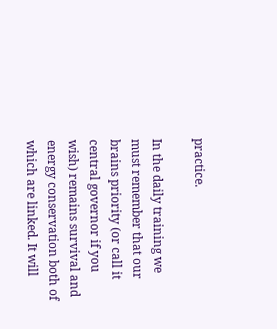practice.

In the daily training we must remember that our brains priority (or call it central governor if you wish) remains survival and energy conservation both of which are linked. It will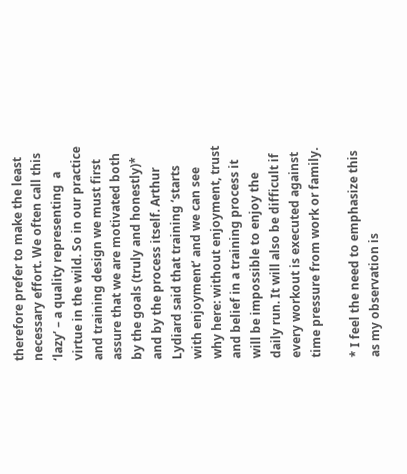therefore prefer to make the least necessary effort. We often call this ‘lazy’ – a quality representing  a virtue in the wild. So in our practice and training design we must first assure that we are motivated both by the goals (truly and honestly)* and by the process itself. Arthur Lydiard said that training ‘starts with enjoyment’ and we can see why here: without enjoyment, trust and belief in a training process it will be impossible to enjoy the daily run. It will also be difficult if every workout is executed against time pressure from work or family.

* I feel the need to emphasize this as my observation is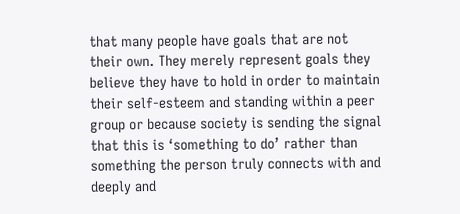that many people have goals that are not their own. They merely represent goals they believe they have to hold in order to maintain their self-esteem and standing within a peer group or because society is sending the signal that this is ‘something to do’ rather than something the person truly connects with and deeply and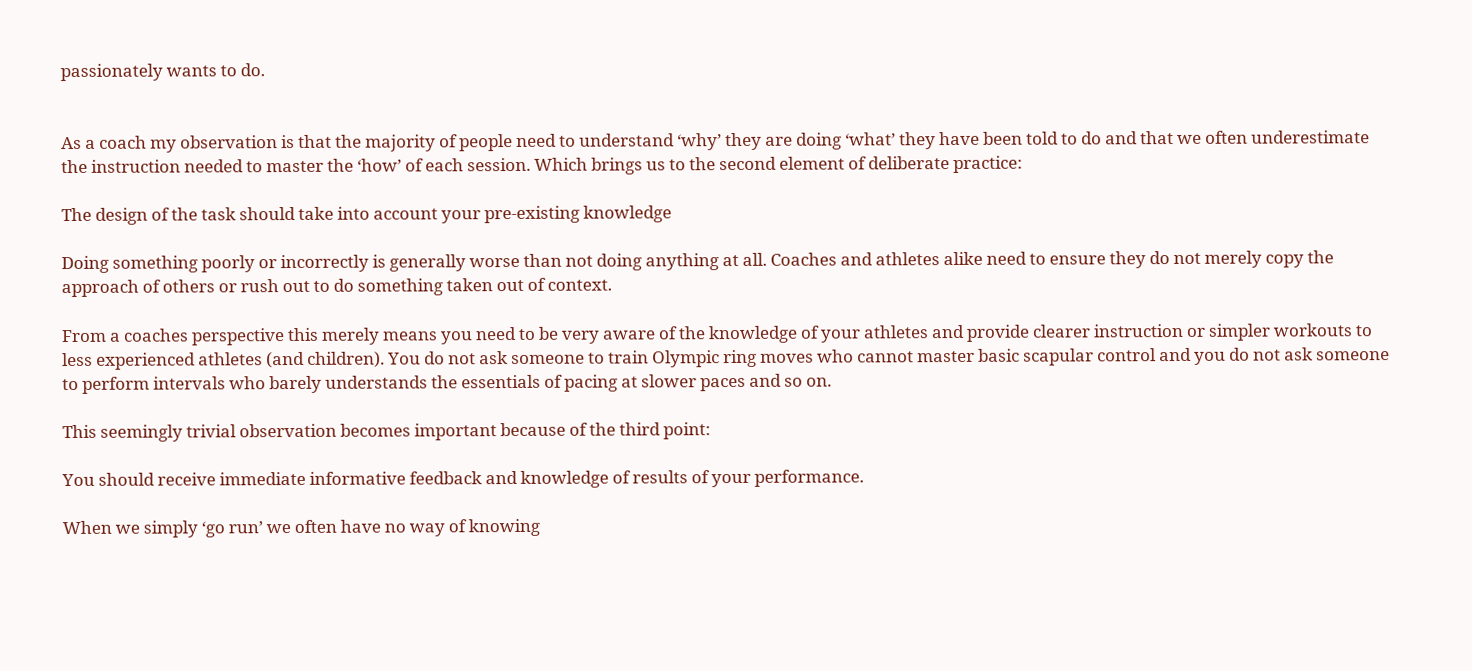passionately wants to do.


As a coach my observation is that the majority of people need to understand ‘why’ they are doing ‘what’ they have been told to do and that we often underestimate the instruction needed to master the ‘how’ of each session. Which brings us to the second element of deliberate practice:

The design of the task should take into account your pre-existing knowledge

Doing something poorly or incorrectly is generally worse than not doing anything at all. Coaches and athletes alike need to ensure they do not merely copy the approach of others or rush out to do something taken out of context.

From a coaches perspective this merely means you need to be very aware of the knowledge of your athletes and provide clearer instruction or simpler workouts to less experienced athletes (and children). You do not ask someone to train Olympic ring moves who cannot master basic scapular control and you do not ask someone to perform intervals who barely understands the essentials of pacing at slower paces and so on.

This seemingly trivial observation becomes important because of the third point:

You should receive immediate informative feedback and knowledge of results of your performance.

When we simply ‘go run’ we often have no way of knowing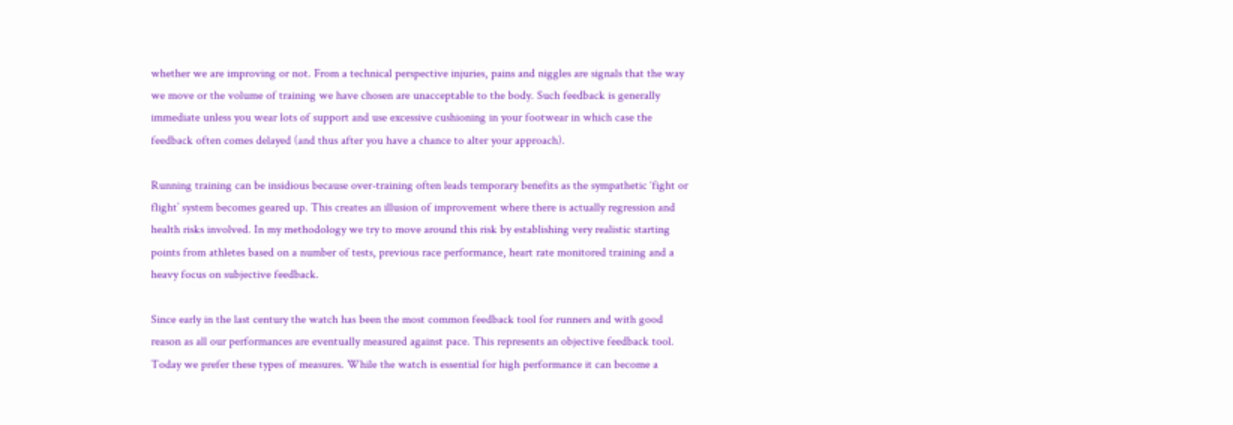whether we are improving or not. From a technical perspective injuries, pains and niggles are signals that the way we move or the volume of training we have chosen are unacceptable to the body. Such feedback is generally immediate unless you wear lots of support and use excessive cushioning in your footwear in which case the feedback often comes delayed (and thus after you have a chance to alter your approach).

Running training can be insidious because over-training often leads temporary benefits as the sympathetic ‘fight or flight’ system becomes geared up. This creates an illusion of improvement where there is actually regression and health risks involved. In my methodology we try to move around this risk by establishing very realistic starting points from athletes based on a number of tests, previous race performance, heart rate monitored training and a heavy focus on subjective feedback.

Since early in the last century the watch has been the most common feedback tool for runners and with good reason as all our performances are eventually measured against pace. This represents an objective feedback tool. Today we prefer these types of measures. While the watch is essential for high performance it can become a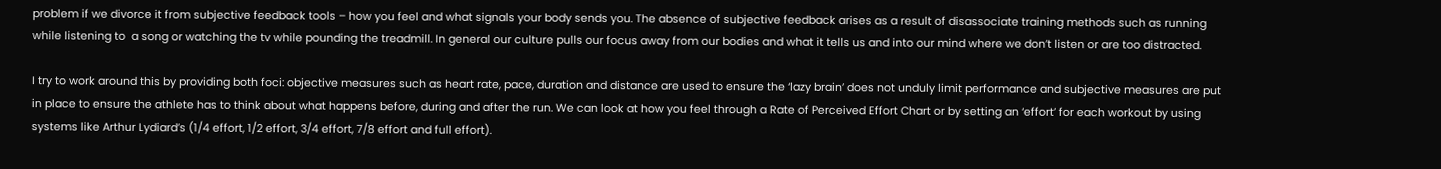problem if we divorce it from subjective feedback tools – how you feel and what signals your body sends you. The absence of subjective feedback arises as a result of disassociate training methods such as running while listening to  a song or watching the tv while pounding the treadmill. In general our culture pulls our focus away from our bodies and what it tells us and into our mind where we don’t listen or are too distracted.

I try to work around this by providing both foci: objective measures such as heart rate, pace, duration and distance are used to ensure the ‘lazy brain’ does not unduly limit performance and subjective measures are put in place to ensure the athlete has to think about what happens before, during and after the run. We can look at how you feel through a Rate of Perceived Effort Chart or by setting an ‘effort’ for each workout by using systems like Arthur Lydiard’s (1/4 effort, 1/2 effort, 3/4 effort, 7/8 effort and full effort).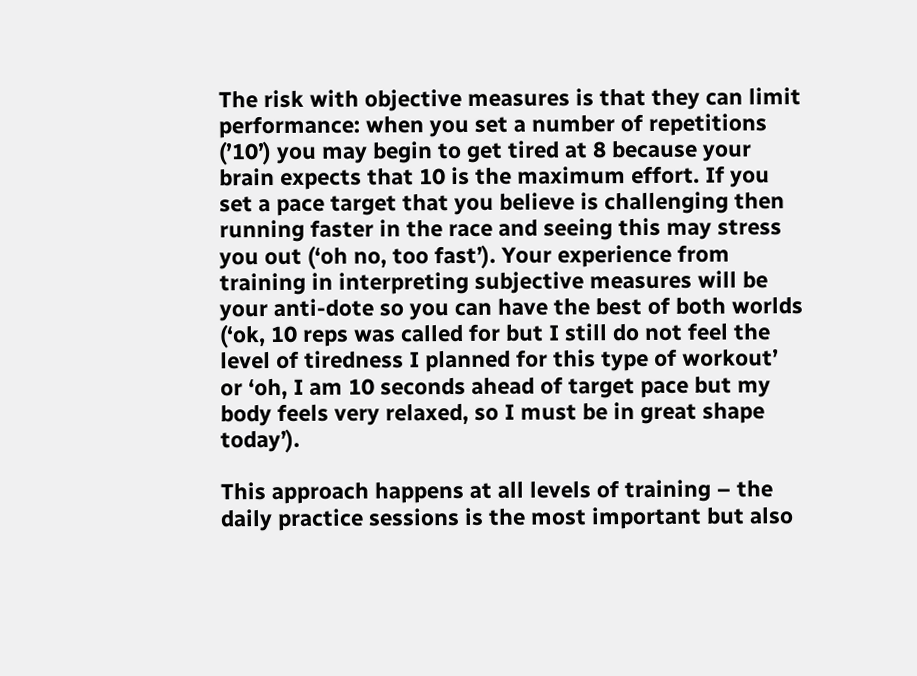The risk with objective measures is that they can limit performance: when you set a number of repetitions (’10’) you may begin to get tired at 8 because your brain expects that 10 is the maximum effort. If you set a pace target that you believe is challenging then running faster in the race and seeing this may stress you out (‘oh no, too fast’). Your experience from training in interpreting subjective measures will be your anti-dote so you can have the best of both worlds (‘ok, 10 reps was called for but I still do not feel the level of tiredness I planned for this type of workout’ or ‘oh, I am 10 seconds ahead of target pace but my body feels very relaxed, so I must be in great shape today’).

This approach happens at all levels of training – the daily practice sessions is the most important but also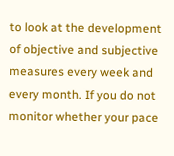to look at the development of objective and subjective measures every week and every month. If you do not monitor whether your pace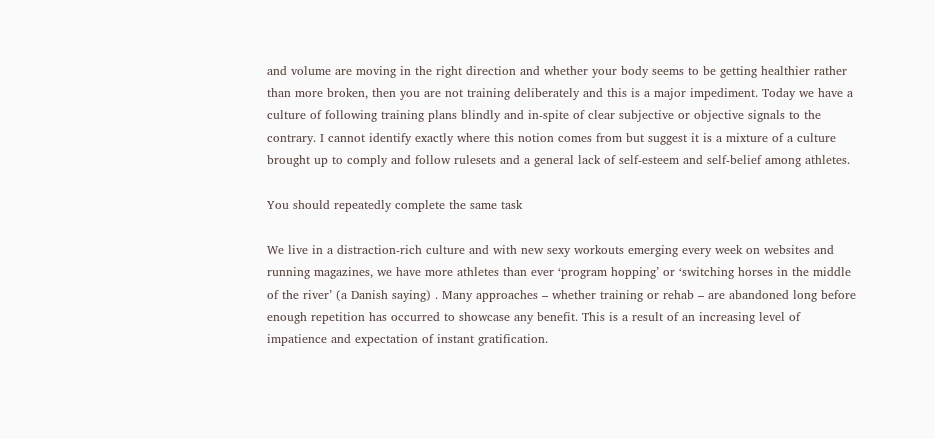and volume are moving in the right direction and whether your body seems to be getting healthier rather than more broken, then you are not training deliberately and this is a major impediment. Today we have a culture of following training plans blindly and in-spite of clear subjective or objective signals to the contrary. I cannot identify exactly where this notion comes from but suggest it is a mixture of a culture brought up to comply and follow rulesets and a general lack of self-esteem and self-belief among athletes.

You should repeatedly complete the same task

We live in a distraction-rich culture and with new sexy workouts emerging every week on websites and running magazines, we have more athletes than ever ‘program hopping’ or ‘switching horses in the middle of the river’ (a Danish saying) . Many approaches – whether training or rehab – are abandoned long before enough repetition has occurred to showcase any benefit. This is a result of an increasing level of impatience and expectation of instant gratification.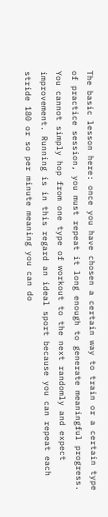The basic lesson here: once you have chosen a certain way to train or a certain type of practice session, you must repeat it long enough to generate meaningful progress. You cannot simply hop from one type of workout to the next randomly and expect improvement. Running is in this regard an ideal sport because you can repeat each stride 180 or so per minute meaning you can do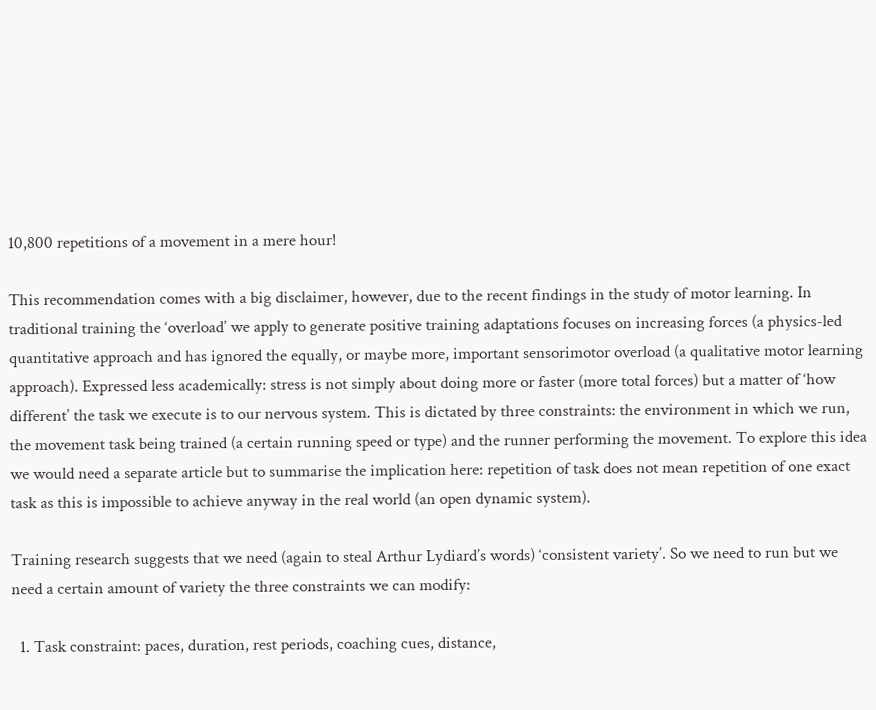10,800 repetitions of a movement in a mere hour!

This recommendation comes with a big disclaimer, however, due to the recent findings in the study of motor learning. In traditional training the ‘overload’ we apply to generate positive training adaptations focuses on increasing forces (a physics-led quantitative approach and has ignored the equally, or maybe more, important sensorimotor overload (a qualitative motor learning approach). Expressed less academically: stress is not simply about doing more or faster (more total forces) but a matter of ‘how different’ the task we execute is to our nervous system. This is dictated by three constraints: the environment in which we run, the movement task being trained (a certain running speed or type) and the runner performing the movement. To explore this idea we would need a separate article but to summarise the implication here: repetition of task does not mean repetition of one exact task as this is impossible to achieve anyway in the real world (an open dynamic system).

Training research suggests that we need (again to steal Arthur Lydiard’s words) ‘consistent variety’. So we need to run but we need a certain amount of variety the three constraints we can modify:

  1. Task constraint: paces, duration, rest periods, coaching cues, distance,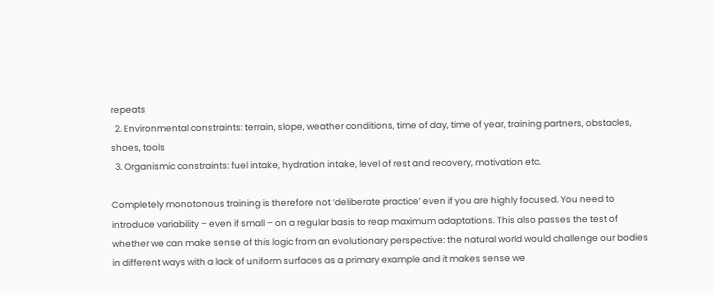repeats
  2. Environmental constraints: terrain, slope, weather conditions, time of day, time of year, training partners, obstacles, shoes, tools
  3. Organismic constraints: fuel intake, hydration intake, level of rest and recovery, motivation etc.

Completely monotonous training is therefore not ‘deliberate practice’ even if you are highly focused. You need to introduce variability – even if small – on a regular basis to reap maximum adaptations. This also passes the test of whether we can make sense of this logic from an evolutionary perspective: the natural world would challenge our bodies in different ways with a lack of uniform surfaces as a primary example and it makes sense we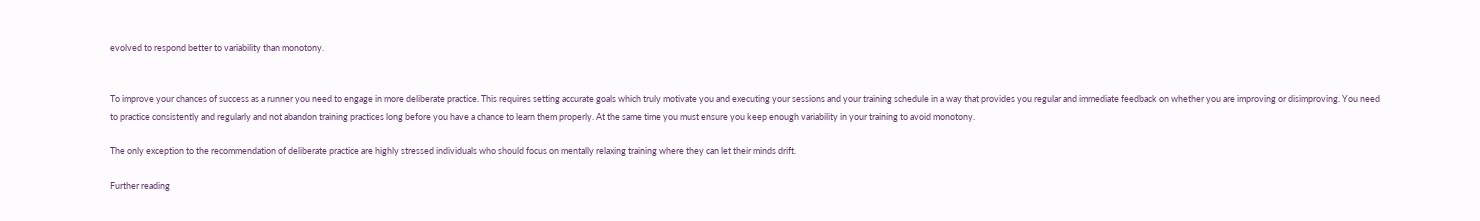evolved to respond better to variability than monotony.


To improve your chances of success as a runner you need to engage in more deliberate practice. This requires setting accurate goals which truly motivate you and executing your sessions and your training schedule in a way that provides you regular and immediate feedback on whether you are improving or disimproving. You need to practice consistently and regularly and not abandon training practices long before you have a chance to learn them properly. At the same time you must ensure you keep enough variability in your training to avoid monotony.

The only exception to the recommendation of deliberate practice are highly stressed individuals who should focus on mentally relaxing training where they can let their minds drift.

Further reading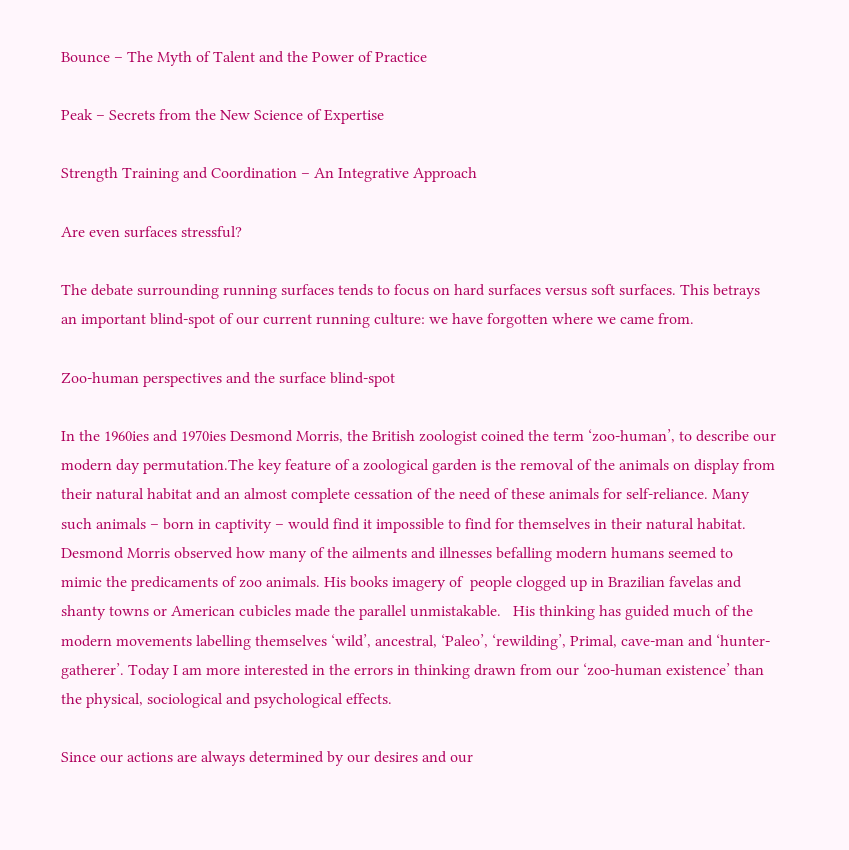Bounce – The Myth of Talent and the Power of Practice

Peak – Secrets from the New Science of Expertise

Strength Training and Coordination – An Integrative Approach

Are even surfaces stressful?

The debate surrounding running surfaces tends to focus on hard surfaces versus soft surfaces. This betrays an important blind-spot of our current running culture: we have forgotten where we came from.

Zoo-human perspectives and the surface blind-spot

In the 1960ies and 1970ies Desmond Morris, the British zoologist coined the term ‘zoo-human’, to describe our modern day permutation.The key feature of a zoological garden is the removal of the animals on display from their natural habitat and an almost complete cessation of the need of these animals for self-reliance. Many such animals – born in captivity – would find it impossible to find for themselves in their natural habitat. Desmond Morris observed how many of the ailments and illnesses befalling modern humans seemed to mimic the predicaments of zoo animals. His books imagery of  people clogged up in Brazilian favelas and shanty towns or American cubicles made the parallel unmistakable.   His thinking has guided much of the modern movements labelling themselves ‘wild’, ancestral, ‘Paleo’, ‘rewilding’, Primal, cave-man and ‘hunter-gatherer’. Today I am more interested in the errors in thinking drawn from our ‘zoo-human existence’ than the physical, sociological and psychological effects.

Since our actions are always determined by our desires and our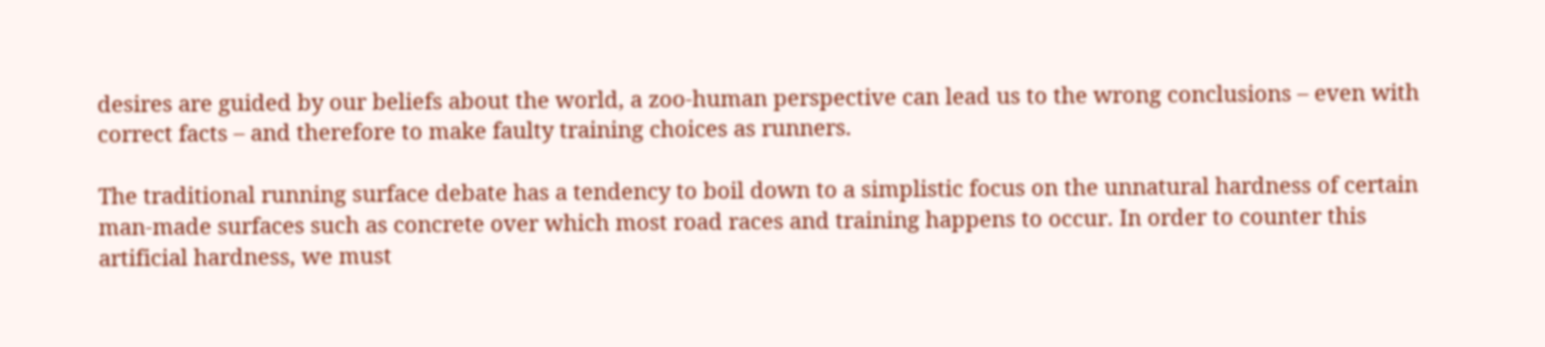desires are guided by our beliefs about the world, a zoo-human perspective can lead us to the wrong conclusions – even with correct facts – and therefore to make faulty training choices as runners.

The traditional running surface debate has a tendency to boil down to a simplistic focus on the unnatural hardness of certain man-made surfaces such as concrete over which most road races and training happens to occur. In order to counter this artificial hardness, we must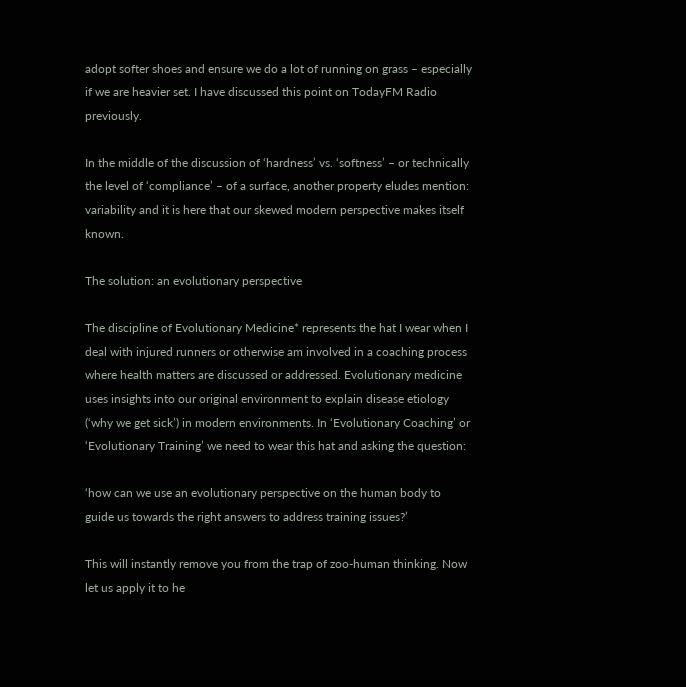adopt softer shoes and ensure we do a lot of running on grass – especially if we are heavier set. I have discussed this point on TodayFM Radio previously.

In the middle of the discussion of ‘hardness’ vs. ‘softness’ – or technically the level of ‘compliance’ – of a surface, another property eludes mention: variability and it is here that our skewed modern perspective makes itself known.

The solution: an evolutionary perspective

The discipline of Evolutionary Medicine* represents the hat I wear when I deal with injured runners or otherwise am involved in a coaching process where health matters are discussed or addressed. Evolutionary medicine uses insights into our original environment to explain disease etiology (‘why we get sick’) in modern environments. In ‘Evolutionary Coaching’ or ‘Evolutionary Training’ we need to wear this hat and asking the question:

‘how can we use an evolutionary perspective on the human body to guide us towards the right answers to address training issues?’

This will instantly remove you from the trap of zoo-human thinking. Now let us apply it to he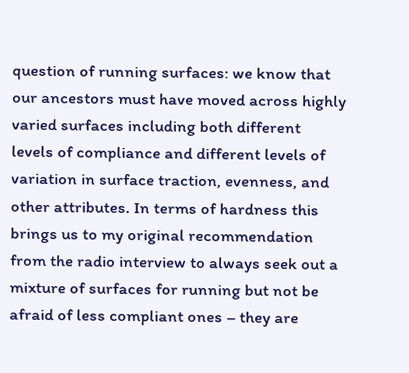question of running surfaces: we know that our ancestors must have moved across highly varied surfaces including both different levels of compliance and different levels of variation in surface traction, evenness, and other attributes. In terms of hardness this brings us to my original recommendation from the radio interview to always seek out a mixture of surfaces for running but not be afraid of less compliant ones – they are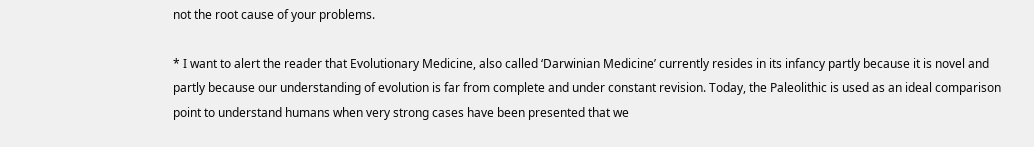not the root cause of your problems.

* I want to alert the reader that Evolutionary Medicine, also called ‘Darwinian Medicine’ currently resides in its infancy partly because it is novel and partly because our understanding of evolution is far from complete and under constant revision. Today, the Paleolithic is used as an ideal comparison point to understand humans when very strong cases have been presented that we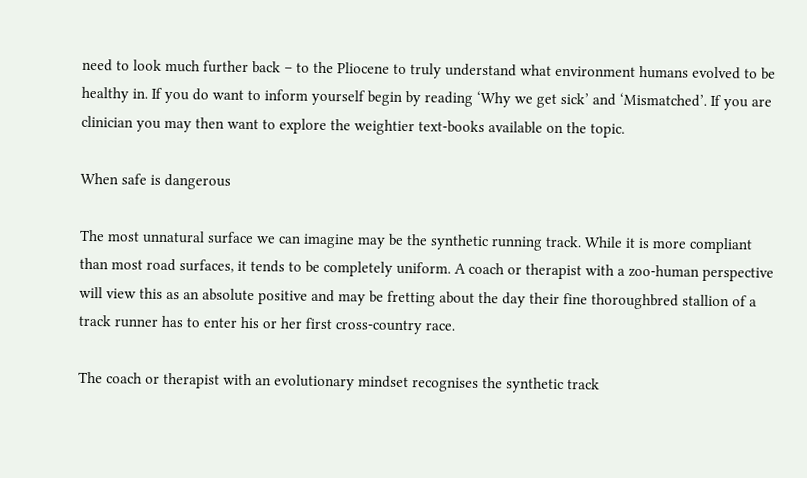need to look much further back – to the Pliocene to truly understand what environment humans evolved to be healthy in. If you do want to inform yourself begin by reading ‘Why we get sick’ and ‘Mismatched’. If you are clinician you may then want to explore the weightier text-books available on the topic.

When safe is dangerous

The most unnatural surface we can imagine may be the synthetic running track. While it is more compliant than most road surfaces, it tends to be completely uniform. A coach or therapist with a zoo-human perspective will view this as an absolute positive and may be fretting about the day their fine thoroughbred stallion of a track runner has to enter his or her first cross-country race.

The coach or therapist with an evolutionary mindset recognises the synthetic track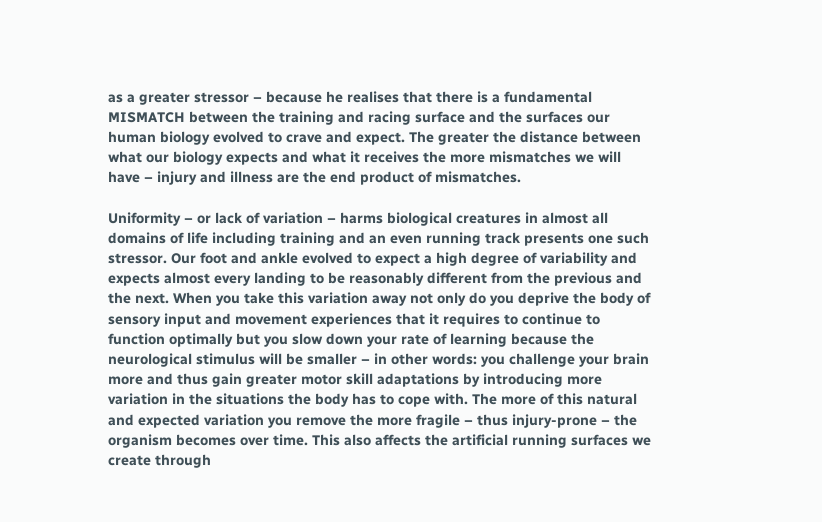as a greater stressor – because he realises that there is a fundamental MISMATCH between the training and racing surface and the surfaces our human biology evolved to crave and expect. The greater the distance between what our biology expects and what it receives the more mismatches we will have – injury and illness are the end product of mismatches.

Uniformity – or lack of variation – harms biological creatures in almost all domains of life including training and an even running track presents one such stressor. Our foot and ankle evolved to expect a high degree of variability and expects almost every landing to be reasonably different from the previous and the next. When you take this variation away not only do you deprive the body of sensory input and movement experiences that it requires to continue to function optimally but you slow down your rate of learning because the neurological stimulus will be smaller – in other words: you challenge your brain more and thus gain greater motor skill adaptations by introducing more variation in the situations the body has to cope with. The more of this natural and expected variation you remove the more fragile – thus injury-prone – the organism becomes over time. This also affects the artificial running surfaces we create through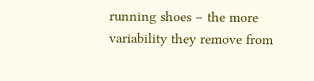running shoes – the more variability they remove from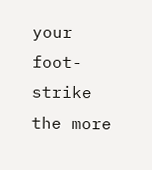your foot-strike the more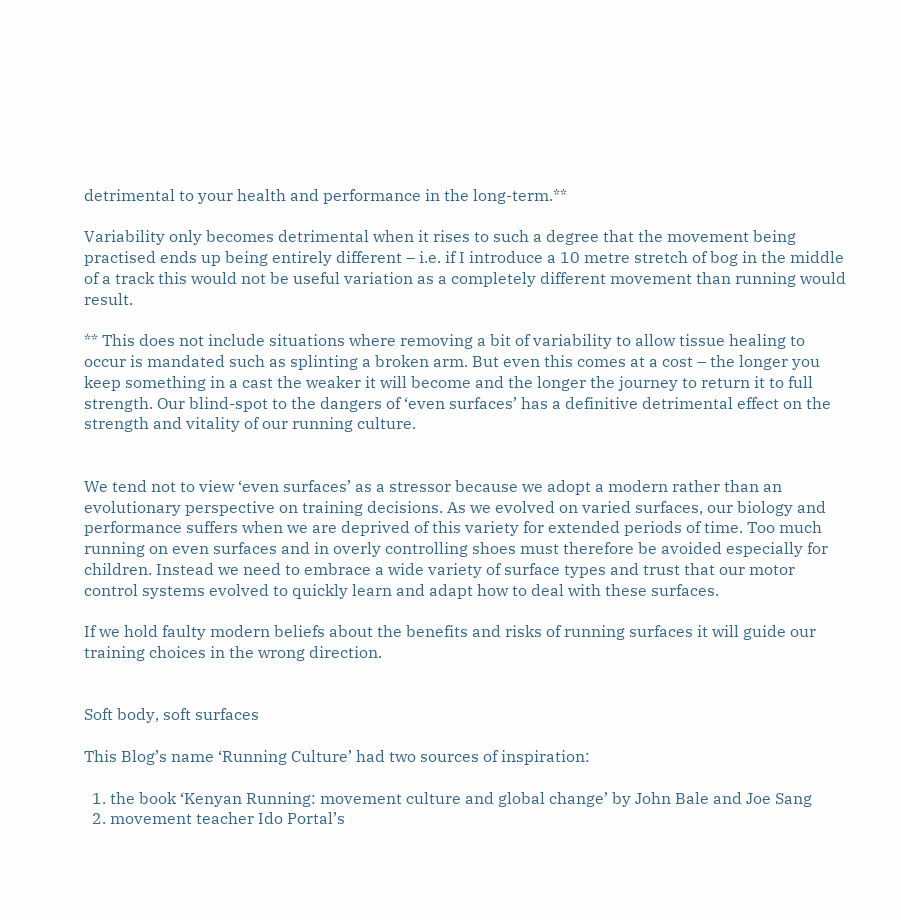detrimental to your health and performance in the long-term.**

Variability only becomes detrimental when it rises to such a degree that the movement being practised ends up being entirely different – i.e. if I introduce a 10 metre stretch of bog in the middle of a track this would not be useful variation as a completely different movement than running would result.

** This does not include situations where removing a bit of variability to allow tissue healing to occur is mandated such as splinting a broken arm. But even this comes at a cost – the longer you keep something in a cast the weaker it will become and the longer the journey to return it to full strength. Our blind-spot to the dangers of ‘even surfaces’ has a definitive detrimental effect on the strength and vitality of our running culture.


We tend not to view ‘even surfaces’ as a stressor because we adopt a modern rather than an evolutionary perspective on training decisions. As we evolved on varied surfaces, our biology and performance suffers when we are deprived of this variety for extended periods of time. Too much running on even surfaces and in overly controlling shoes must therefore be avoided especially for children. Instead we need to embrace a wide variety of surface types and trust that our motor control systems evolved to quickly learn and adapt how to deal with these surfaces.

If we hold faulty modern beliefs about the benefits and risks of running surfaces it will guide our training choices in the wrong direction.


Soft body, soft surfaces

This Blog’s name ‘Running Culture’ had two sources of inspiration:

  1. the book ‘Kenyan Running: movement culture and global change’ by John Bale and Joe Sang
  2. movement teacher Ido Portal’s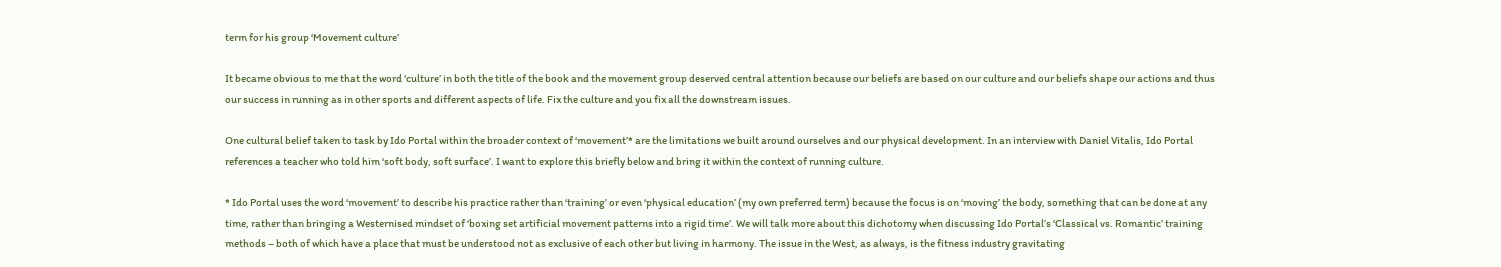term for his group ‘Movement culture’

It became obvious to me that the word ‘culture’ in both the title of the book and the movement group deserved central attention because our beliefs are based on our culture and our beliefs shape our actions and thus our success in running as in other sports and different aspects of life. Fix the culture and you fix all the downstream issues.

One cultural belief taken to task by Ido Portal within the broader context of ‘movement’* are the limitations we built around ourselves and our physical development. In an interview with Daniel Vitalis, Ido Portal references a teacher who told him ‘soft body, soft surface’. I want to explore this briefly below and bring it within the context of running culture.

* Ido Portal uses the word ‘movement’ to describe his practice rather than ‘training’ or even ‘physical education’ (my own preferred term) because the focus is on ‘moving’ the body, something that can be done at any time, rather than bringing a Westernised mindset of ‘boxing set artificial movement patterns into a rigid time’. We will talk more about this dichotomy when discussing Ido Portal’s ‘Classical vs. Romantic’ training methods – both of which have a place that must be understood not as exclusive of each other but living in harmony. The issue in the West, as always, is the fitness industry gravitating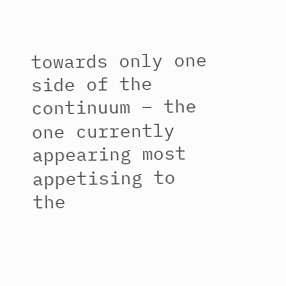towards only one side of the continuum – the one currently appearing most appetising to the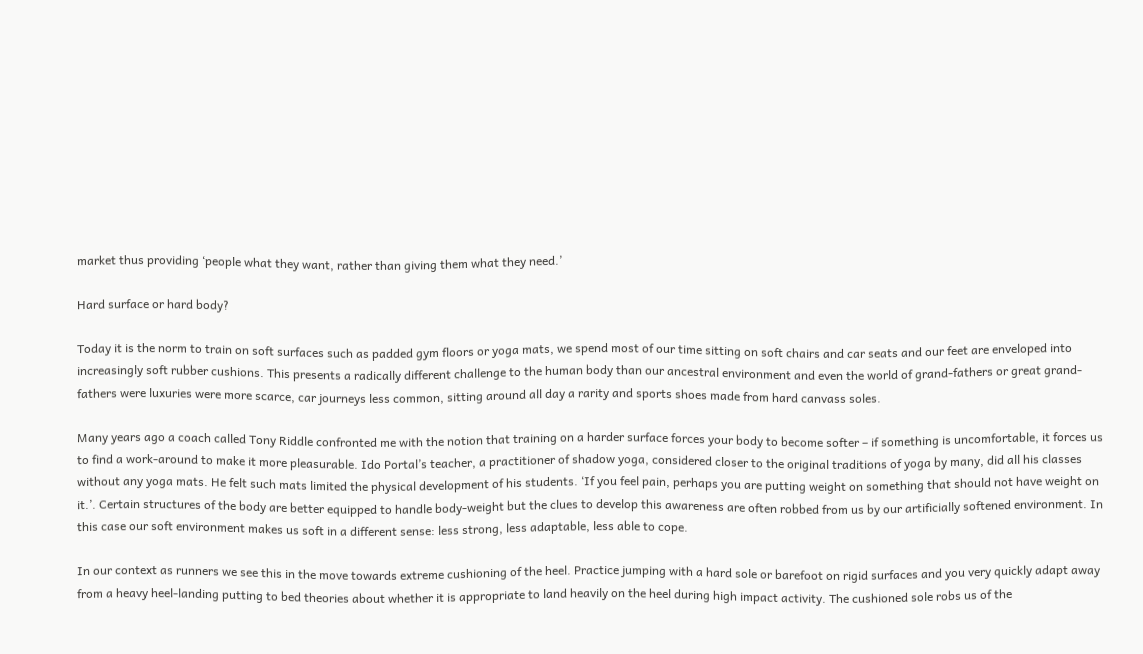market thus providing ‘people what they want, rather than giving them what they need.’

Hard surface or hard body?

Today it is the norm to train on soft surfaces such as padded gym floors or yoga mats, we spend most of our time sitting on soft chairs and car seats and our feet are enveloped into increasingly soft rubber cushions. This presents a radically different challenge to the human body than our ancestral environment and even the world of grand-fathers or great grand-fathers were luxuries were more scarce, car journeys less common, sitting around all day a rarity and sports shoes made from hard canvass soles.

Many years ago a coach called Tony Riddle confronted me with the notion that training on a harder surface forces your body to become softer – if something is uncomfortable, it forces us to find a work-around to make it more pleasurable. Ido Portal’s teacher, a practitioner of shadow yoga, considered closer to the original traditions of yoga by many, did all his classes without any yoga mats. He felt such mats limited the physical development of his students. ‘If you feel pain, perhaps you are putting weight on something that should not have weight on it.’. Certain structures of the body are better equipped to handle body-weight but the clues to develop this awareness are often robbed from us by our artificially softened environment. In this case our soft environment makes us soft in a different sense: less strong, less adaptable, less able to cope.

In our context as runners we see this in the move towards extreme cushioning of the heel. Practice jumping with a hard sole or barefoot on rigid surfaces and you very quickly adapt away from a heavy heel-landing putting to bed theories about whether it is appropriate to land heavily on the heel during high impact activity. The cushioned sole robs us of the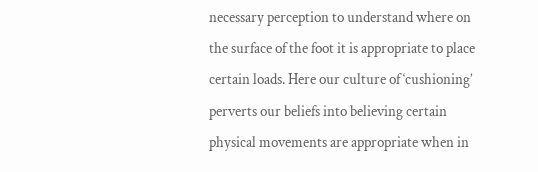necessary perception to understand where on the surface of the foot it is appropriate to place certain loads. Here our culture of ‘cushioning’ perverts our beliefs into believing certain physical movements are appropriate when in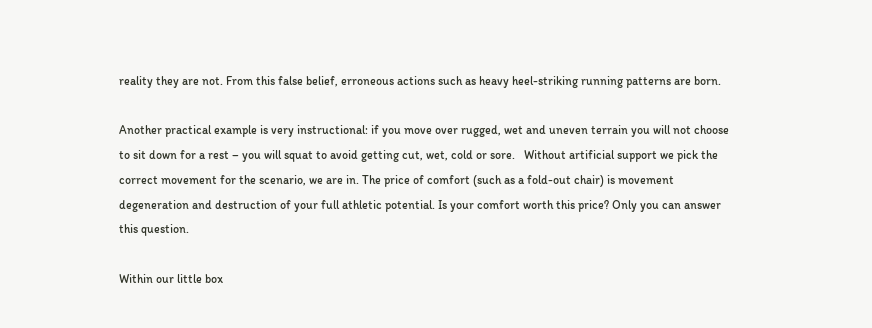reality they are not. From this false belief, erroneous actions such as heavy heel-striking running patterns are born.

Another practical example is very instructional: if you move over rugged, wet and uneven terrain you will not choose to sit down for a rest – you will squat to avoid getting cut, wet, cold or sore.   Without artificial support we pick the correct movement for the scenario, we are in. The price of comfort (such as a fold-out chair) is movement degeneration and destruction of your full athletic potential. Is your comfort worth this price? Only you can answer this question.

Within our little box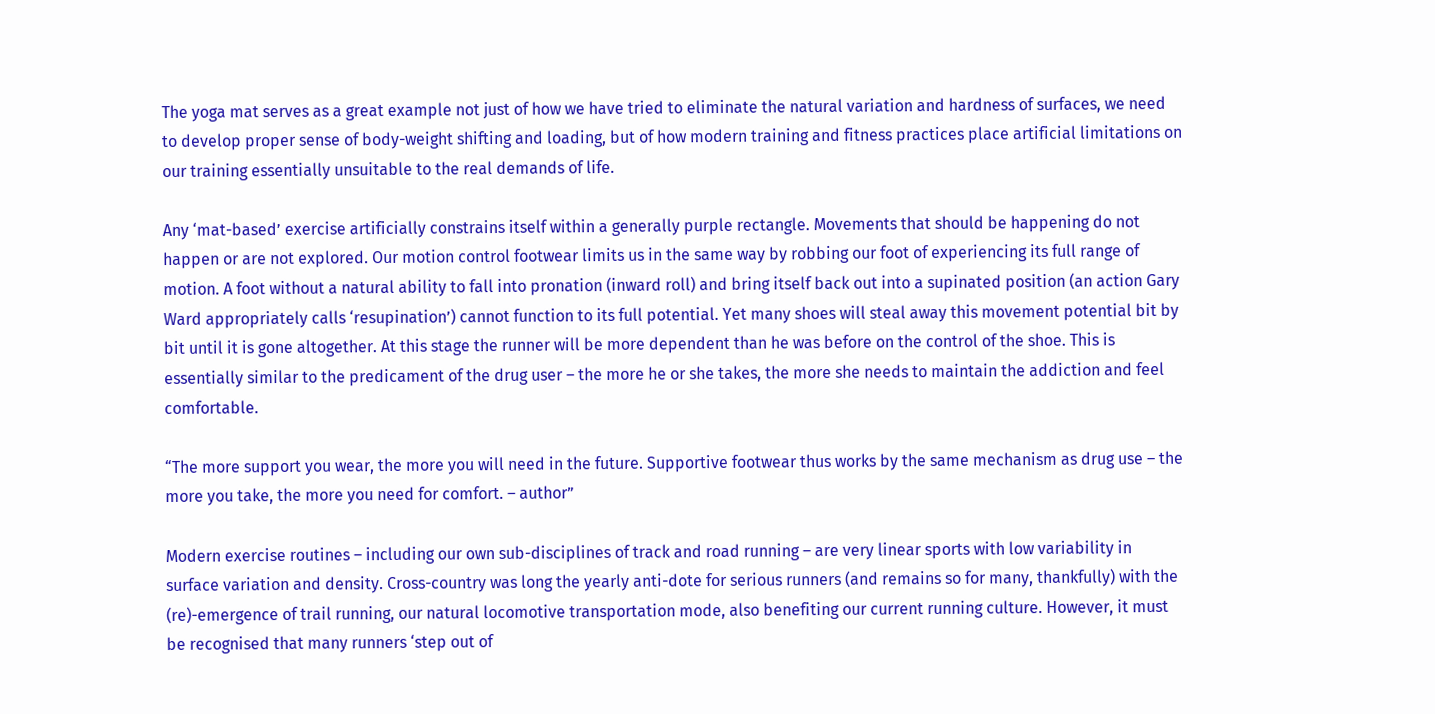The yoga mat serves as a great example not just of how we have tried to eliminate the natural variation and hardness of surfaces, we need to develop proper sense of body-weight shifting and loading, but of how modern training and fitness practices place artificial limitations on our training essentially unsuitable to the real demands of life.

Any ‘mat-based’ exercise artificially constrains itself within a generally purple rectangle. Movements that should be happening do not happen or are not explored. Our motion control footwear limits us in the same way by robbing our foot of experiencing its full range of motion. A foot without a natural ability to fall into pronation (inward roll) and bring itself back out into a supinated position (an action Gary Ward appropriately calls ‘resupination’) cannot function to its full potential. Yet many shoes will steal away this movement potential bit by bit until it is gone altogether. At this stage the runner will be more dependent than he was before on the control of the shoe. This is essentially similar to the predicament of the drug user – the more he or she takes, the more she needs to maintain the addiction and feel comfortable.

“The more support you wear, the more you will need in the future. Supportive footwear thus works by the same mechanism as drug use – the more you take, the more you need for comfort. – author”

Modern exercise routines – including our own sub-disciplines of track and road running – are very linear sports with low variability in surface variation and density. Cross-country was long the yearly anti-dote for serious runners (and remains so for many, thankfully) with the (re)-emergence of trail running, our natural locomotive transportation mode, also benefiting our current running culture. However, it must be recognised that many runners ‘step out of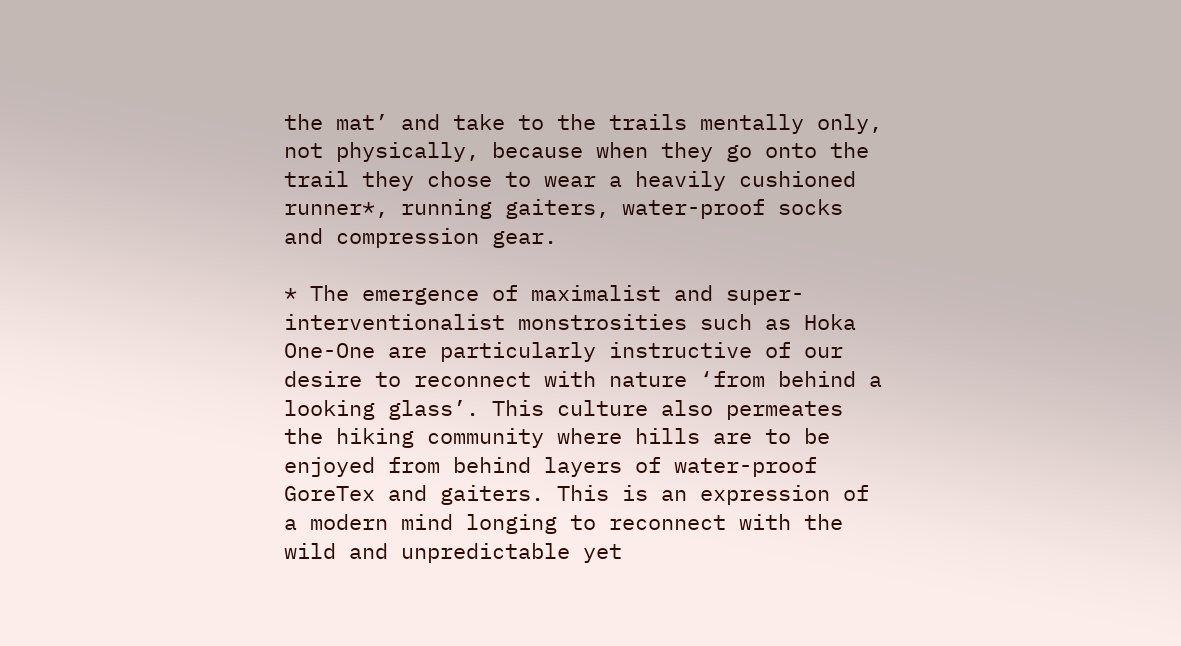the mat’ and take to the trails mentally only, not physically, because when they go onto the trail they chose to wear a heavily cushioned runner*, running gaiters, water-proof socks and compression gear.

* The emergence of maximalist and super-interventionalist monstrosities such as Hoka One-One are particularly instructive of our desire to reconnect with nature ‘from behind a looking glass’. This culture also permeates the hiking community where hills are to be enjoyed from behind layers of water-proof GoreTex and gaiters. This is an expression of a modern mind longing to reconnect with the wild and unpredictable yet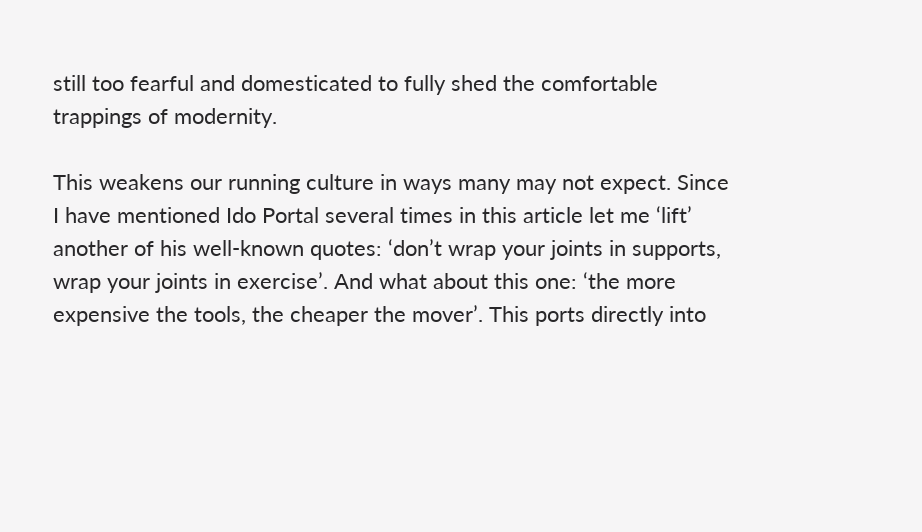still too fearful and domesticated to fully shed the comfortable trappings of modernity.

This weakens our running culture in ways many may not expect. Since I have mentioned Ido Portal several times in this article let me ‘lift’ another of his well-known quotes: ‘don’t wrap your joints in supports, wrap your joints in exercise’. And what about this one: ‘the more expensive the tools, the cheaper the mover’. This ports directly into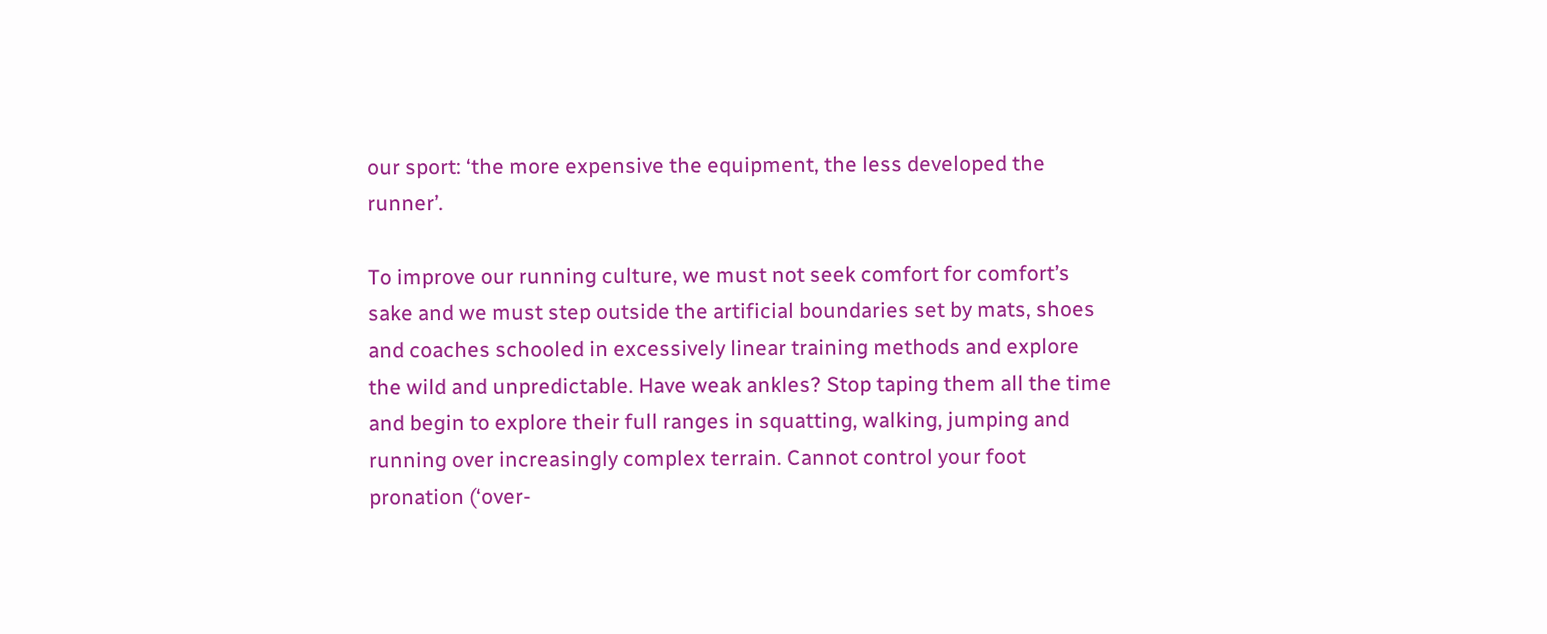our sport: ‘the more expensive the equipment, the less developed the runner’.

To improve our running culture, we must not seek comfort for comfort’s sake and we must step outside the artificial boundaries set by mats, shoes and coaches schooled in excessively linear training methods and explore the wild and unpredictable. Have weak ankles? Stop taping them all the time and begin to explore their full ranges in squatting, walking, jumping and running over increasingly complex terrain. Cannot control your foot pronation (‘over-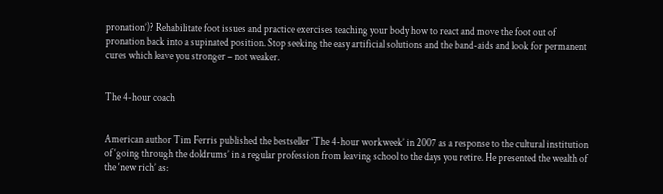pronation’)? Rehabilitate foot issues and practice exercises teaching your body how to react and move the foot out of pronation back into a supinated position. Stop seeking the easy artificial solutions and the band-aids and look for permanent cures which leave you stronger – not weaker.


The 4-hour coach


American author Tim Ferris published the bestseller ‘The 4-hour workweek’ in 2007 as a response to the cultural institution of ‘going through the doldrums’ in a regular profession from leaving school to the days you retire. He presented the wealth of the ‘new rich’ as: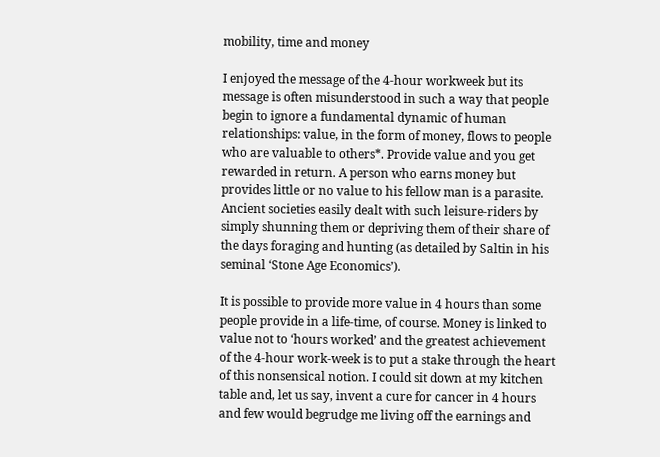mobility, time and money

I enjoyed the message of the 4-hour workweek but its message is often misunderstood in such a way that people  begin to ignore a fundamental dynamic of human relationships: value, in the form of money, flows to people who are valuable to others*. Provide value and you get rewarded in return. A person who earns money but provides little or no value to his fellow man is a parasite. Ancient societies easily dealt with such leisure-riders by simply shunning them or depriving them of their share of the days foraging and hunting (as detailed by Saltin in his seminal ‘Stone Age Economics’).

It is possible to provide more value in 4 hours than some people provide in a life-time, of course. Money is linked to value not to ‘hours worked’ and the greatest achievement of the 4-hour work-week is to put a stake through the heart of this nonsensical notion. I could sit down at my kitchen table and, let us say, invent a cure for cancer in 4 hours and few would begrudge me living off the earnings and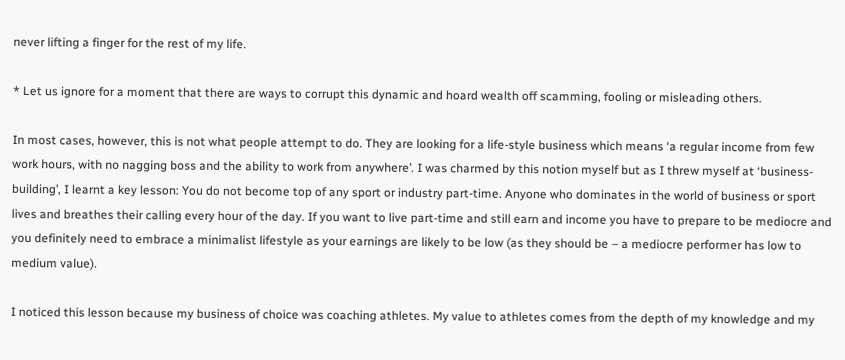never lifting a finger for the rest of my life.

* Let us ignore for a moment that there are ways to corrupt this dynamic and hoard wealth off scamming, fooling or misleading others.

In most cases, however, this is not what people attempt to do. They are looking for a life-style business which means ‘a regular income from few work hours, with no nagging boss and the ability to work from anywhere’. I was charmed by this notion myself but as I threw myself at ‘business-building’, I learnt a key lesson: You do not become top of any sport or industry part-time. Anyone who dominates in the world of business or sport lives and breathes their calling every hour of the day. If you want to live part-time and still earn and income you have to prepare to be mediocre and you definitely need to embrace a minimalist lifestyle as your earnings are likely to be low (as they should be – a mediocre performer has low to medium value).

I noticed this lesson because my business of choice was coaching athletes. My value to athletes comes from the depth of my knowledge and my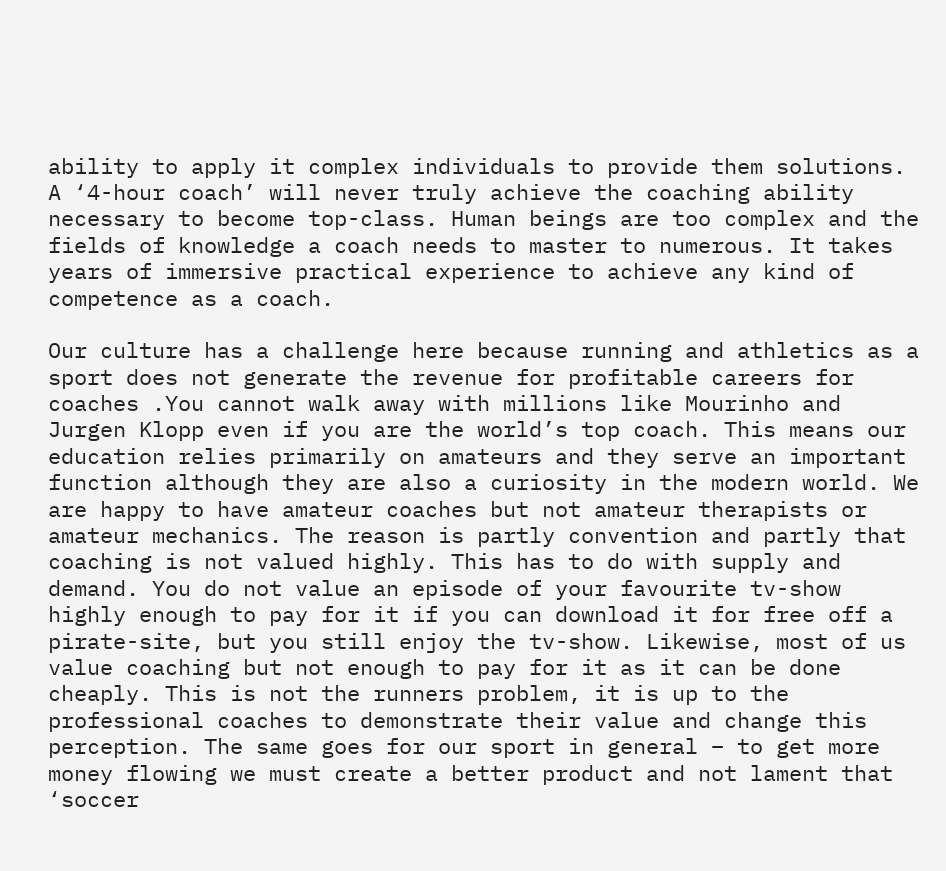ability to apply it complex individuals to provide them solutions. A ‘4-hour coach’ will never truly achieve the coaching ability necessary to become top-class. Human beings are too complex and the fields of knowledge a coach needs to master to numerous. It takes years of immersive practical experience to achieve any kind of competence as a coach.

Our culture has a challenge here because running and athletics as a sport does not generate the revenue for profitable careers for coaches .You cannot walk away with millions like Mourinho and Jurgen Klopp even if you are the world’s top coach. This means our education relies primarily on amateurs and they serve an important function although they are also a curiosity in the modern world. We are happy to have amateur coaches but not amateur therapists or amateur mechanics. The reason is partly convention and partly that coaching is not valued highly. This has to do with supply and demand. You do not value an episode of your favourite tv-show highly enough to pay for it if you can download it for free off a pirate-site, but you still enjoy the tv-show. Likewise, most of us value coaching but not enough to pay for it as it can be done cheaply. This is not the runners problem, it is up to the professional coaches to demonstrate their value and change this perception. The same goes for our sport in general – to get more money flowing we must create a better product and not lament that ‘soccer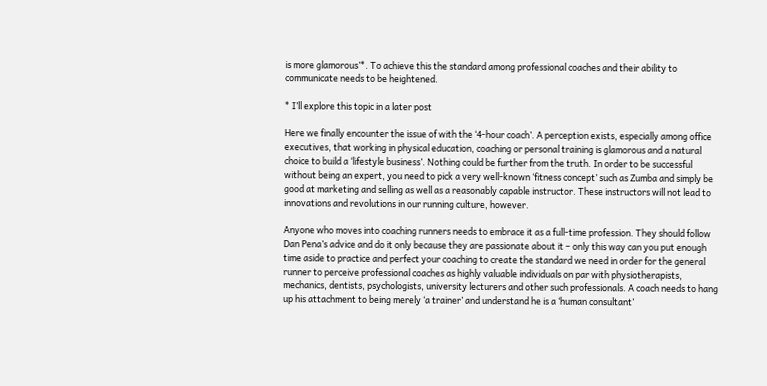is more glamorous’*. To achieve this the standard among professional coaches and their ability to communicate needs to be heightened.

* I’ll explore this topic in a later post

Here we finally encounter the issue of with the ‘4-hour coach’. A perception exists, especially among office executives, that working in physical education, coaching or personal training is glamorous and a natural choice to build a ‘lifestyle business’. Nothing could be further from the truth. In order to be successful without being an expert, you need to pick a very well-known ‘fitness concept’ such as Zumba and simply be good at marketing and selling as well as a reasonably capable instructor. These instructors will not lead to innovations and revolutions in our running culture, however.

Anyone who moves into coaching runners needs to embrace it as a full-time profession. They should follow Dan Pena’s advice and do it only because they are passionate about it – only this way can you put enough time aside to practice and perfect your coaching to create the standard we need in order for the general runner to perceive professional coaches as highly valuable individuals on par with physiotherapists, mechanics, dentists, psychologists, university lecturers and other such professionals. A coach needs to hang up his attachment to being merely ‘a trainer’ and understand he is a ‘human consultant’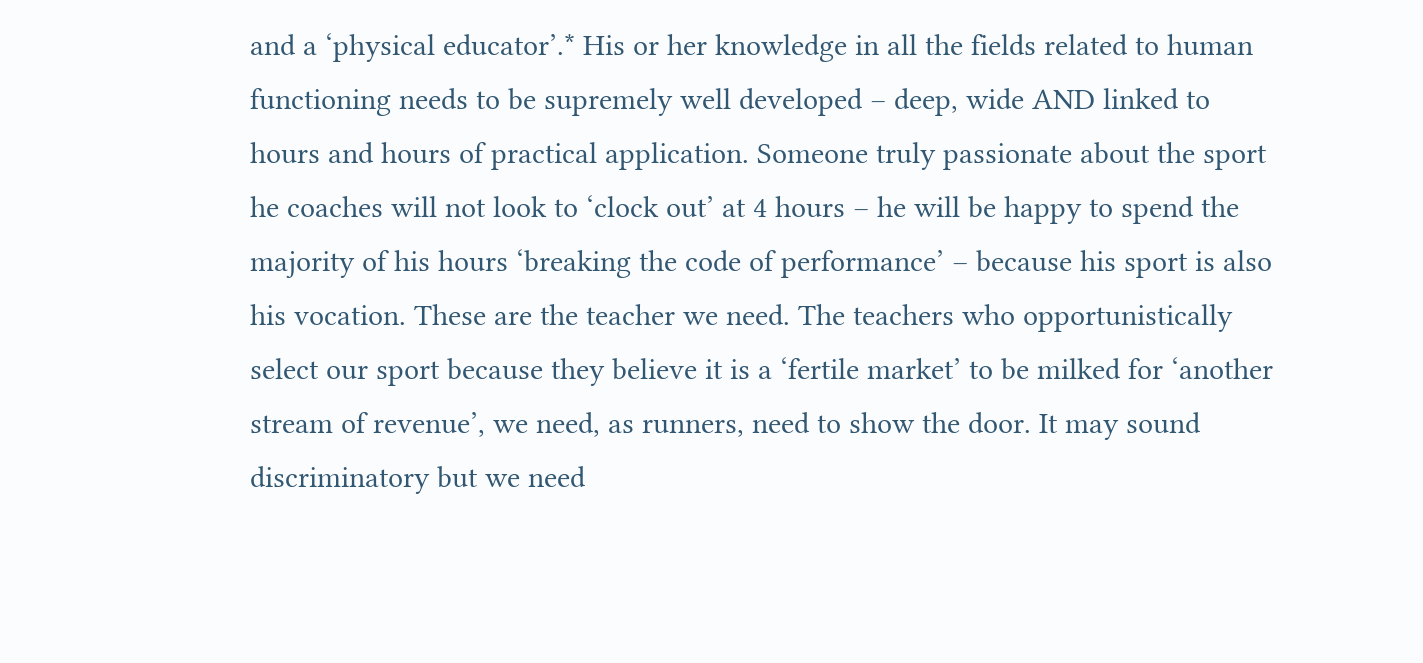and a ‘physical educator’.* His or her knowledge in all the fields related to human functioning needs to be supremely well developed – deep, wide AND linked to hours and hours of practical application. Someone truly passionate about the sport he coaches will not look to ‘clock out’ at 4 hours – he will be happy to spend the majority of his hours ‘breaking the code of performance’ – because his sport is also his vocation. These are the teacher we need. The teachers who opportunistically select our sport because they believe it is a ‘fertile market’ to be milked for ‘another stream of revenue’, we need, as runners, need to show the door. It may sound discriminatory but we need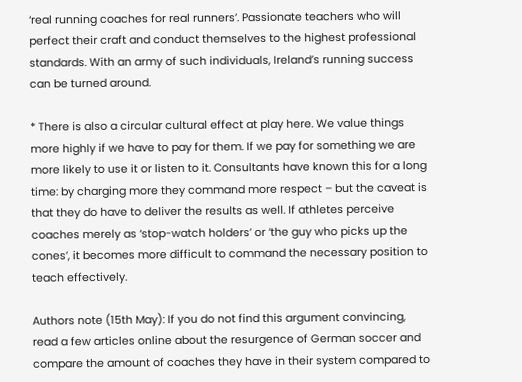‘real running coaches for real runners’. Passionate teachers who will perfect their craft and conduct themselves to the highest professional standards. With an army of such individuals, Ireland’s running success can be turned around.

* There is also a circular cultural effect at play here. We value things more highly if we have to pay for them. If we pay for something we are more likely to use it or listen to it. Consultants have known this for a long time: by charging more they command more respect – but the caveat is that they do have to deliver the results as well. If athletes perceive coaches merely as ‘stop-watch holders’ or ‘the guy who picks up the cones’, it becomes more difficult to command the necessary position to teach effectively.

Authors note (15th May): If you do not find this argument convincing, read a few articles online about the resurgence of German soccer and compare the amount of coaches they have in their system compared to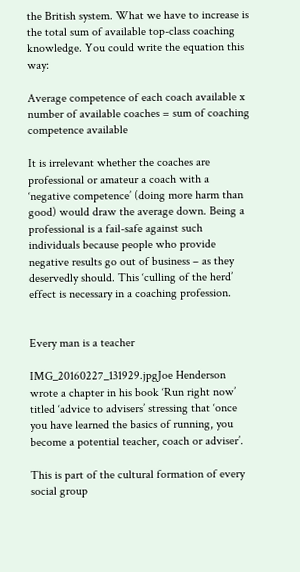the British system. What we have to increase is the total sum of available top-class coaching knowledge. You could write the equation this way:

Average competence of each coach available x number of available coaches = sum of coaching competence available

It is irrelevant whether the coaches are professional or amateur a coach with a ‘negative competence’ (doing more harm than good) would draw the average down. Being a professional is a fail-safe against such individuals because people who provide negative results go out of business – as they deservedly should. This ‘culling of the herd’ effect is necessary in a coaching profession.


Every man is a teacher

IMG_20160227_131929.jpgJoe Henderson wrote a chapter in his book ‘Run right now’ titled ‘advice to advisers’ stressing that ‘once you have learned the basics of running, you become a potential teacher, coach or adviser’.

This is part of the cultural formation of every social group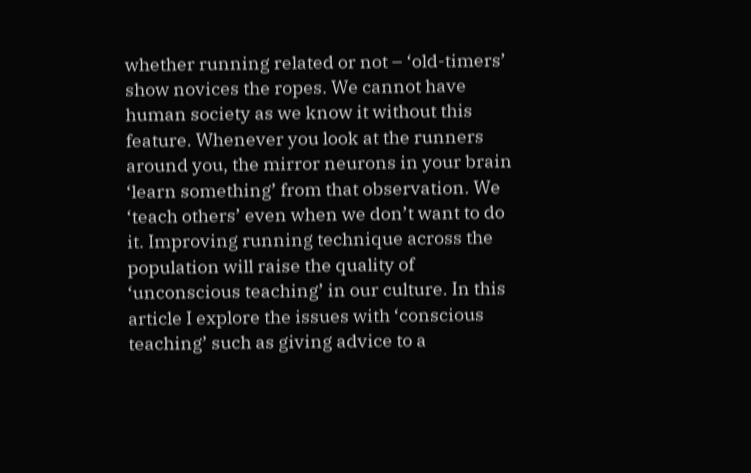whether running related or not – ‘old-timers’ show novices the ropes. We cannot have human society as we know it without this feature. Whenever you look at the runners around you, the mirror neurons in your brain ‘learn something’ from that observation. We ‘teach others’ even when we don’t want to do it. Improving running technique across the population will raise the quality of ‘unconscious teaching’ in our culture. In this article I explore the issues with ‘conscious teaching’ such as giving advice to a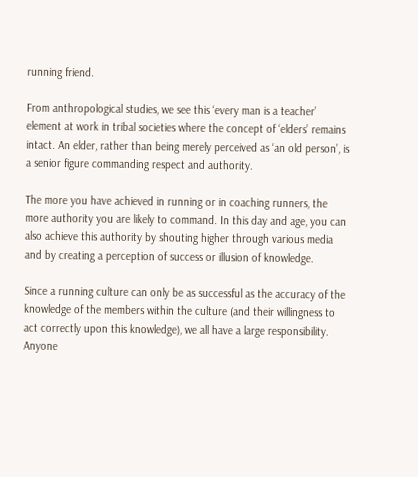running friend.

From anthropological studies, we see this ‘every man is a teacher’ element at work in tribal societies where the concept of ‘elders’ remains intact. An elder, rather than being merely perceived as ‘an old person’, is a senior figure commanding respect and authority.

The more you have achieved in running or in coaching runners, the more authority you are likely to command. In this day and age, you can also achieve this authority by shouting higher through various media and by creating a perception of success or illusion of knowledge.

Since a running culture can only be as successful as the accuracy of the knowledge of the members within the culture (and their willingness to act correctly upon this knowledge), we all have a large responsibility. Anyone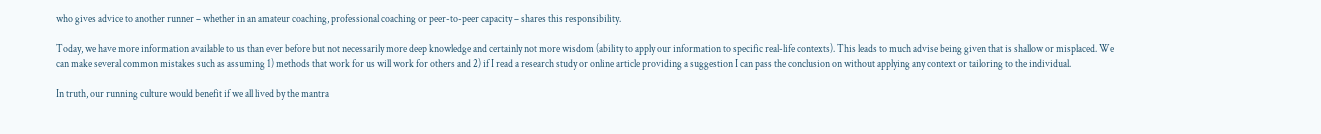who gives advice to another runner – whether in an amateur coaching, professional coaching or peer-to-peer capacity – shares this responsibility.

Today, we have more information available to us than ever before but not necessarily more deep knowledge and certainly not more wisdom (ability to apply our information to specific real-life contexts). This leads to much advise being given that is shallow or misplaced. We can make several common mistakes such as assuming 1) methods that work for us will work for others and 2) if I read a research study or online article providing a suggestion I can pass the conclusion on without applying any context or tailoring to the individual.

In truth, our running culture would benefit if we all lived by the mantra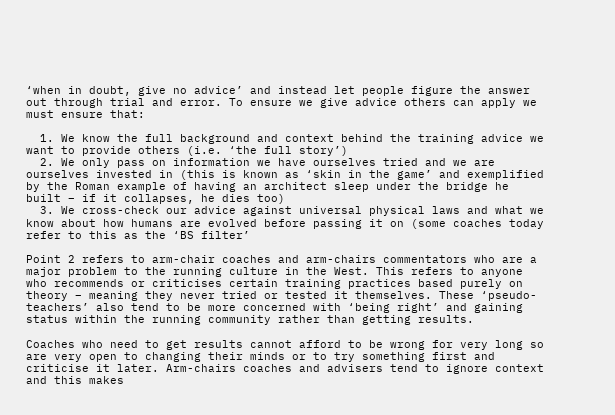‘when in doubt, give no advice’ and instead let people figure the answer out through trial and error. To ensure we give advice others can apply we must ensure that:

  1. We know the full background and context behind the training advice we want to provide others (i.e. ‘the full story’)
  2. We only pass on information we have ourselves tried and we are ourselves invested in (this is known as ‘skin in the game’ and exemplified by the Roman example of having an architect sleep under the bridge he built – if it collapses, he dies too)
  3. We cross-check our advice against universal physical laws and what we know about how humans are evolved before passing it on (some coaches today refer to this as the ‘BS filter’

Point 2 refers to arm-chair coaches and arm-chairs commentators who are a major problem to the running culture in the West. This refers to anyone who recommends or criticises certain training practices based purely on theory – meaning they never tried or tested it themselves. These ‘pseudo-teachers’ also tend to be more concerned with ‘being right’ and gaining status within the running community rather than getting results.

Coaches who need to get results cannot afford to be wrong for very long so are very open to changing their minds or to try something first and criticise it later. Arm-chairs coaches and advisers tend to ignore context and this makes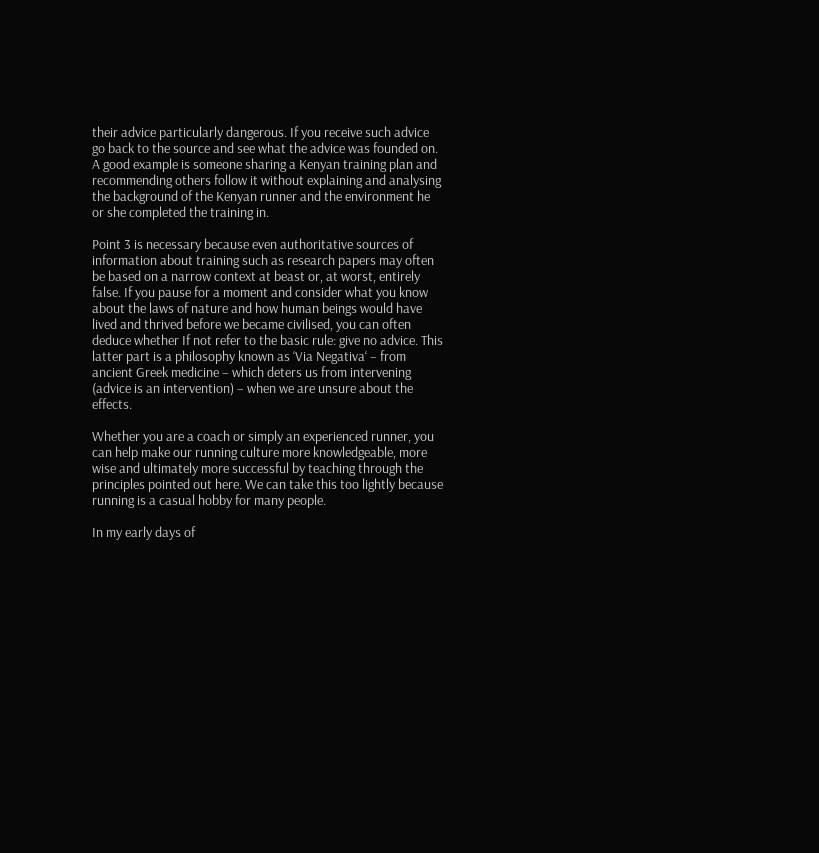their advice particularly dangerous. If you receive such advice go back to the source and see what the advice was founded on. A good example is someone sharing a Kenyan training plan and recommending others follow it without explaining and analysing the background of the Kenyan runner and the environment he or she completed the training in.

Point 3 is necessary because even authoritative sources of information about training such as research papers may often be based on a narrow context at beast or, at worst, entirely false. If you pause for a moment and consider what you know about the laws of nature and how human beings would have lived and thrived before we became civilised, you can often deduce whether If not refer to the basic rule: give no advice. This latter part is a philosophy known as ‘Via Negativa‘ – from ancient Greek medicine – which deters us from intervening (advice is an intervention) – when we are unsure about the effects.

Whether you are a coach or simply an experienced runner, you can help make our running culture more knowledgeable, more wise and ultimately more successful by teaching through the principles pointed out here. We can take this too lightly because running is a casual hobby for many people.

In my early days of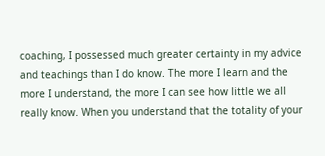coaching, I possessed much greater certainty in my advice and teachings than I do know. The more I learn and the more I understand, the more I can see how little we all really know. When you understand that the totality of your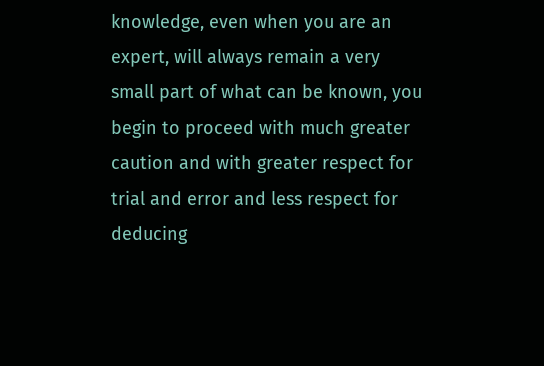knowledge, even when you are an expert, will always remain a very small part of what can be known, you begin to proceed with much greater caution and with greater respect for trial and error and less respect for deducing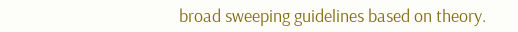broad sweeping guidelines based on theory.